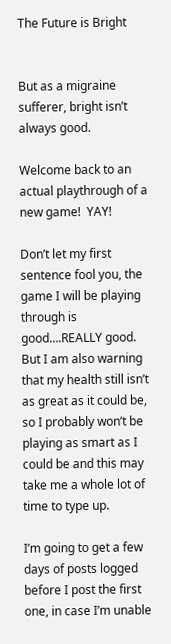The Future is Bright


But as a migraine sufferer, bright isn’t always good.

Welcome back to an actual playthrough of a new game!  YAY!

Don’t let my first sentence fool you, the game I will be playing through is good….REALLY good.  But I am also warning that my health still isn’t as great as it could be, so I probably won’t be playing as smart as I could be and this may take me a whole lot of time to type up.

I’m going to get a few days of posts logged before I post the first one, in case I’m unable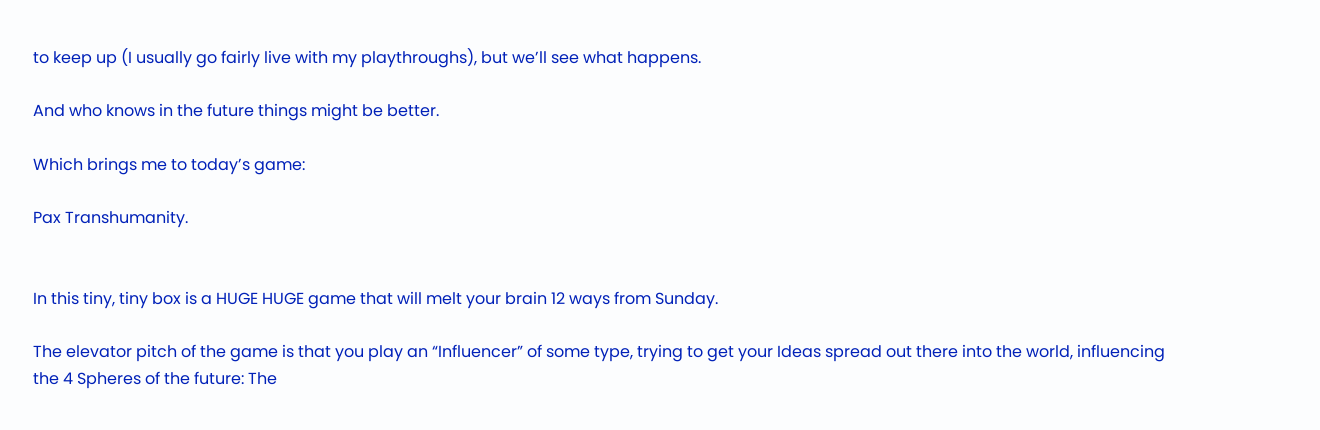to keep up (I usually go fairly live with my playthroughs), but we’ll see what happens.

And who knows in the future things might be better.

Which brings me to today’s game:

Pax Transhumanity.


In this tiny, tiny box is a HUGE HUGE game that will melt your brain 12 ways from Sunday.

The elevator pitch of the game is that you play an “Influencer” of some type, trying to get your Ideas spread out there into the world, influencing the 4 Spheres of the future: The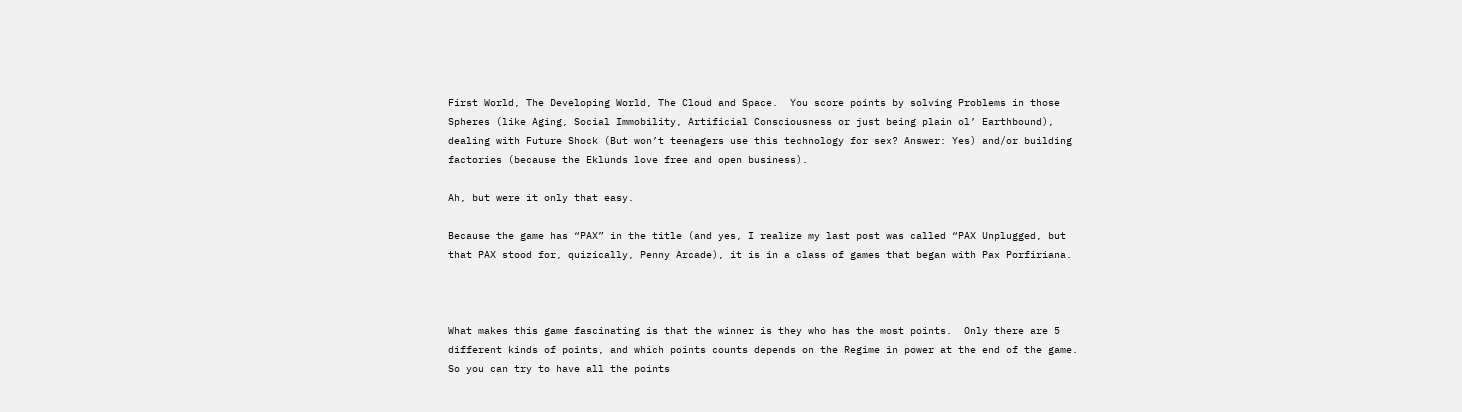First World, The Developing World, The Cloud and Space.  You score points by solving Problems in those Spheres (like Aging, Social Immobility, Artificial Consciousness or just being plain ol’ Earthbound), dealing with Future Shock (But won’t teenagers use this technology for sex? Answer: Yes) and/or building factories (because the Eklunds love free and open business).

Ah, but were it only that easy.

Because the game has “PAX” in the title (and yes, I realize my last post was called “PAX Unplugged, but that PAX stood for, quizically, Penny Arcade), it is in a class of games that began with Pax Porfiriana.



What makes this game fascinating is that the winner is they who has the most points.  Only there are 5 different kinds of points, and which points counts depends on the Regime in power at the end of the game.  So you can try to have all the points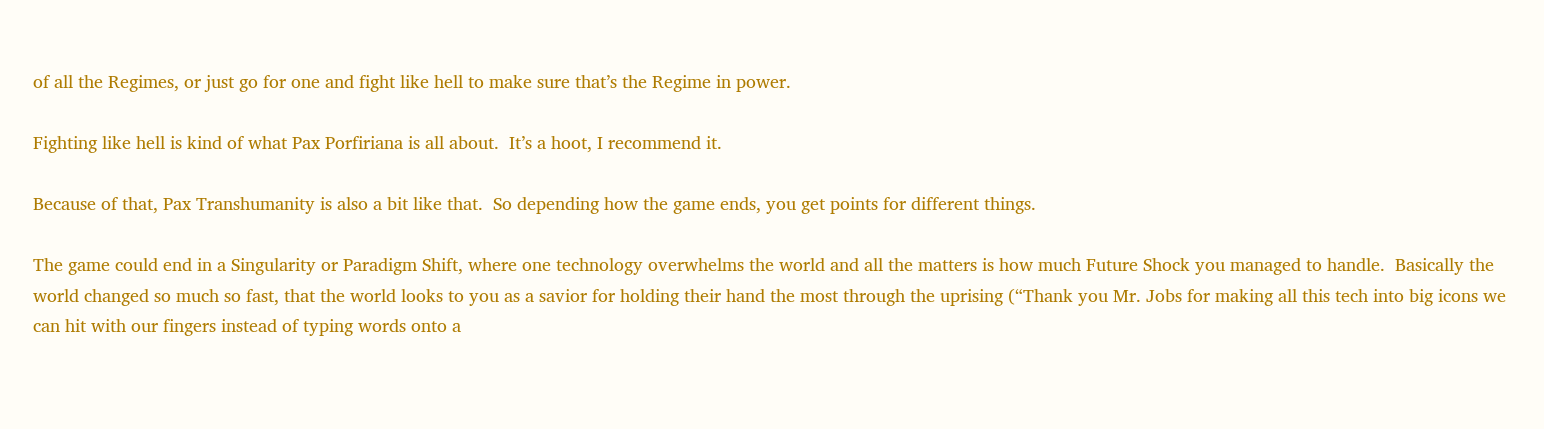of all the Regimes, or just go for one and fight like hell to make sure that’s the Regime in power.

Fighting like hell is kind of what Pax Porfiriana is all about.  It’s a hoot, I recommend it.

Because of that, Pax Transhumanity is also a bit like that.  So depending how the game ends, you get points for different things.

The game could end in a Singularity or Paradigm Shift, where one technology overwhelms the world and all the matters is how much Future Shock you managed to handle.  Basically the world changed so much so fast, that the world looks to you as a savior for holding their hand the most through the uprising (“Thank you Mr. Jobs for making all this tech into big icons we can hit with our fingers instead of typing words onto a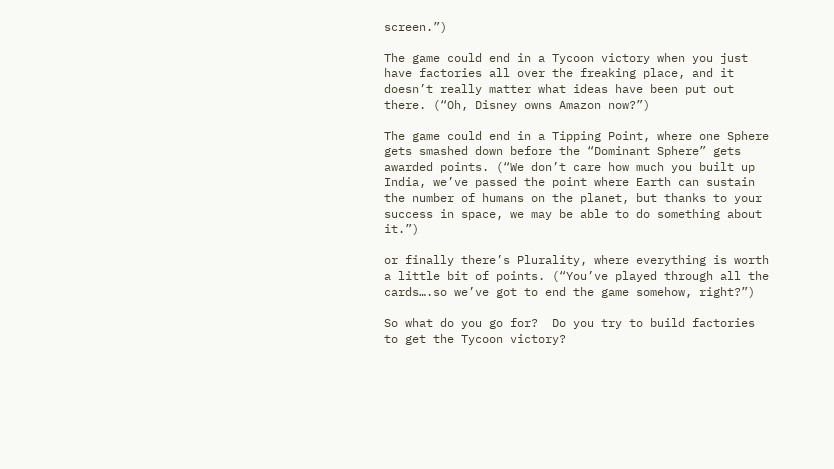screen.”)

The game could end in a Tycoon victory when you just have factories all over the freaking place, and it doesn’t really matter what ideas have been put out there. (“Oh, Disney owns Amazon now?”)

The game could end in a Tipping Point, where one Sphere gets smashed down before the “Dominant Sphere” gets awarded points. (“We don’t care how much you built up India, we’ve passed the point where Earth can sustain the number of humans on the planet, but thanks to your success in space, we may be able to do something about it.”)

or finally there’s Plurality, where everything is worth a little bit of points. (“You’ve played through all the cards….so we’ve got to end the game somehow, right?”)

So what do you go for?  Do you try to build factories to get the Tycoon victory?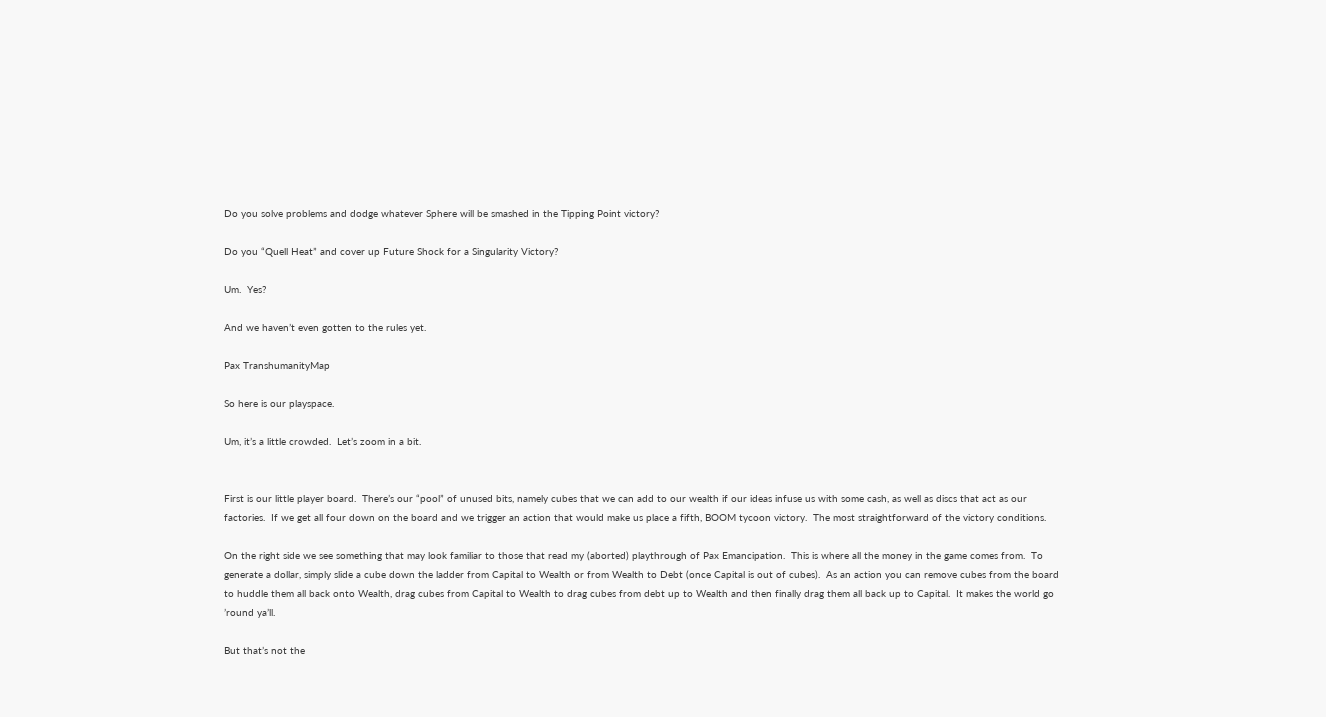Do you solve problems and dodge whatever Sphere will be smashed in the Tipping Point victory?

Do you “Quell Heat” and cover up Future Shock for a Singularity Victory?

Um.  Yes?

And we haven’t even gotten to the rules yet.

Pax TranshumanityMap

So here is our playspace.

Um, it’s a little crowded.  Let’s zoom in a bit.


First is our little player board.  There’s our “pool” of unused bits, namely cubes that we can add to our wealth if our ideas infuse us with some cash, as well as discs that act as our factories.  If we get all four down on the board and we trigger an action that would make us place a fifth, BOOM tycoon victory.  The most straightforward of the victory conditions.

On the right side we see something that may look familiar to those that read my (aborted) playthrough of Pax Emancipation.  This is where all the money in the game comes from.  To generate a dollar, simply slide a cube down the ladder from Capital to Wealth or from Wealth to Debt (once Capital is out of cubes).  As an action you can remove cubes from the board to huddle them all back onto Wealth, drag cubes from Capital to Wealth to drag cubes from debt up to Wealth and then finally drag them all back up to Capital.  It makes the world go ’round ya’ll.

But that’s not the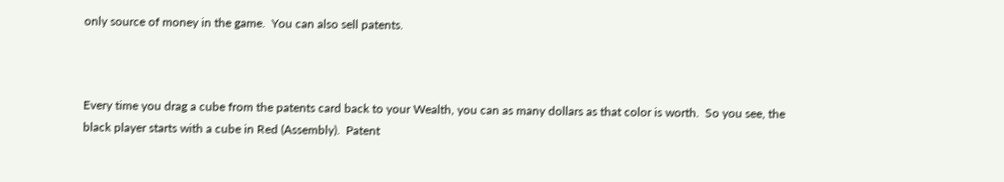only source of money in the game.  You can also sell patents.



Every time you drag a cube from the patents card back to your Wealth, you can as many dollars as that color is worth.  So you see, the black player starts with a cube in Red (Assembly).  Patent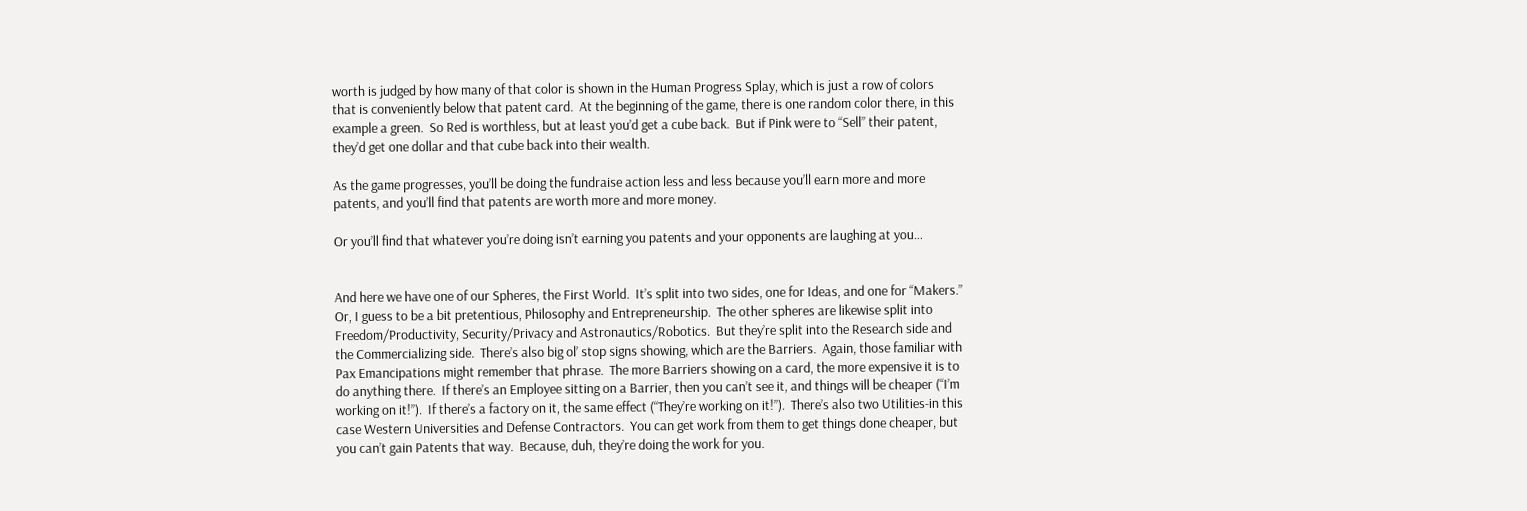worth is judged by how many of that color is shown in the Human Progress Splay, which is just a row of colors that is conveniently below that patent card.  At the beginning of the game, there is one random color there, in this example a green.  So Red is worthless, but at least you’d get a cube back.  But if Pink were to “Sell” their patent, they’d get one dollar and that cube back into their wealth.

As the game progresses, you’ll be doing the fundraise action less and less because you’ll earn more and more patents, and you’ll find that patents are worth more and more money.

Or you’ll find that whatever you’re doing isn’t earning you patents and your opponents are laughing at you…


And here we have one of our Spheres, the First World.  It’s split into two sides, one for Ideas, and one for “Makers.”  Or, I guess to be a bit pretentious, Philosophy and Entrepreneurship.  The other spheres are likewise split into Freedom/Productivity, Security/Privacy and Astronautics/Robotics.  But they’re split into the Research side and the Commercializing side.  There’s also big ol’ stop signs showing, which are the Barriers.  Again, those familiar with Pax Emancipations might remember that phrase.  The more Barriers showing on a card, the more expensive it is to do anything there.  If there’s an Employee sitting on a Barrier, then you can’t see it, and things will be cheaper (“I’m working on it!”).  If there’s a factory on it, the same effect (“They’re working on it!”).  There’s also two Utilities-in this case Western Universities and Defense Contractors.  You can get work from them to get things done cheaper, but you can’t gain Patents that way.  Because, duh, they’re doing the work for you.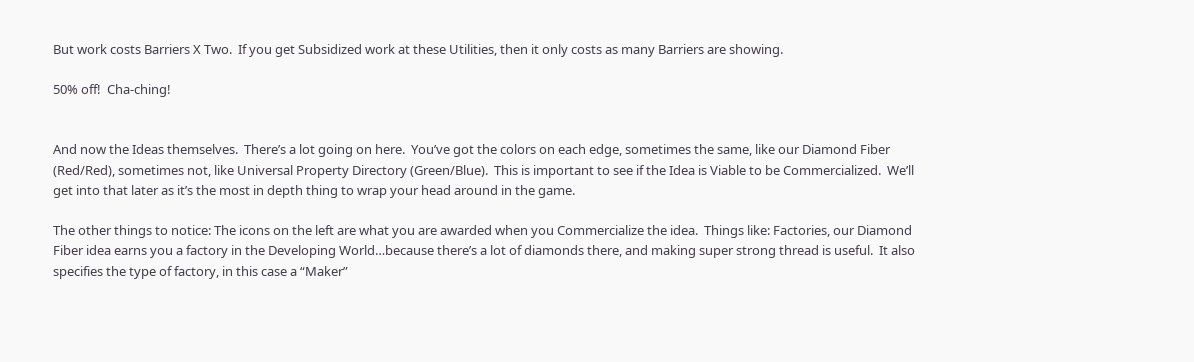But work costs Barriers X Two.  If you get Subsidized work at these Utilities, then it only costs as many Barriers are showing.

50% off!  Cha-ching!


And now the Ideas themselves.  There’s a lot going on here.  You’ve got the colors on each edge, sometimes the same, like our Diamond Fiber (Red/Red), sometimes not, like Universal Property Directory (Green/Blue).  This is important to see if the Idea is Viable to be Commercialized.  We’ll get into that later as it’s the most in depth thing to wrap your head around in the game.

The other things to notice: The icons on the left are what you are awarded when you Commercialize the idea.  Things like: Factories, our Diamond Fiber idea earns you a factory in the Developing World…because there’s a lot of diamonds there, and making super strong thread is useful.  It also specifies the type of factory, in this case a “Maker”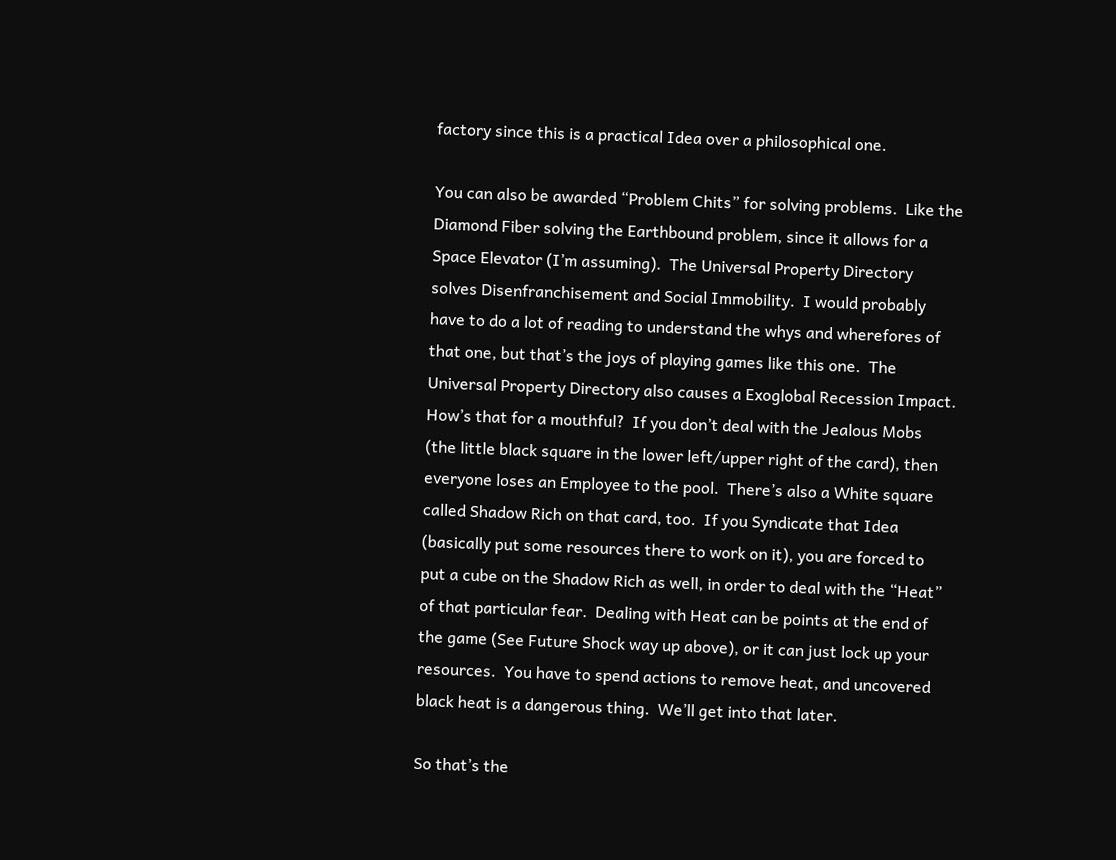factory since this is a practical Idea over a philosophical one.

You can also be awarded “Problem Chits” for solving problems.  Like the Diamond Fiber solving the Earthbound problem, since it allows for a Space Elevator (I’m assuming).  The Universal Property Directory solves Disenfranchisement and Social Immobility.  I would probably have to do a lot of reading to understand the whys and wherefores of that one, but that’s the joys of playing games like this one.  The Universal Property Directory also causes a Exoglobal Recession Impact.  How’s that for a mouthful?  If you don’t deal with the Jealous Mobs (the little black square in the lower left/upper right of the card), then everyone loses an Employee to the pool.  There’s also a White square called Shadow Rich on that card, too.  If you Syndicate that Idea (basically put some resources there to work on it), you are forced to put a cube on the Shadow Rich as well, in order to deal with the “Heat” of that particular fear.  Dealing with Heat can be points at the end of the game (See Future Shock way up above), or it can just lock up your resources.  You have to spend actions to remove heat, and uncovered black heat is a dangerous thing.  We’ll get into that later.

So that’s the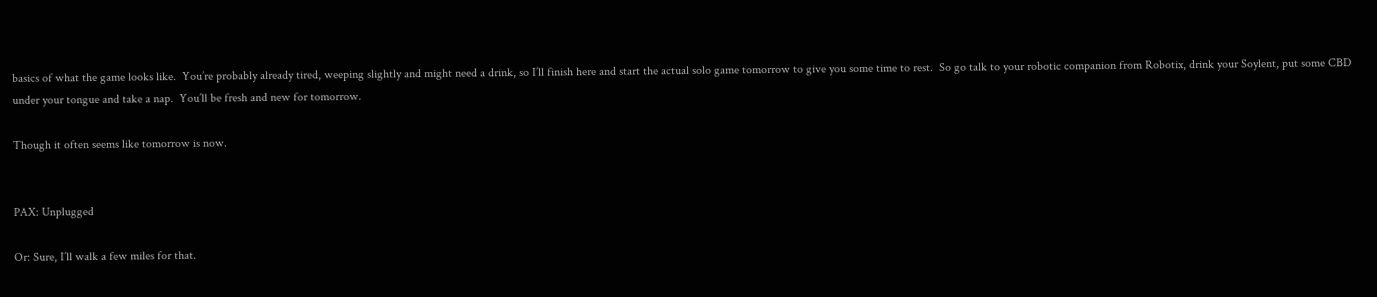basics of what the game looks like.  You’re probably already tired, weeping slightly and might need a drink, so I’ll finish here and start the actual solo game tomorrow to give you some time to rest.  So go talk to your robotic companion from Robotix, drink your Soylent, put some CBD under your tongue and take a nap.  You’ll be fresh and new for tomorrow.

Though it often seems like tomorrow is now.


PAX: Unplugged

Or: Sure, I’ll walk a few miles for that.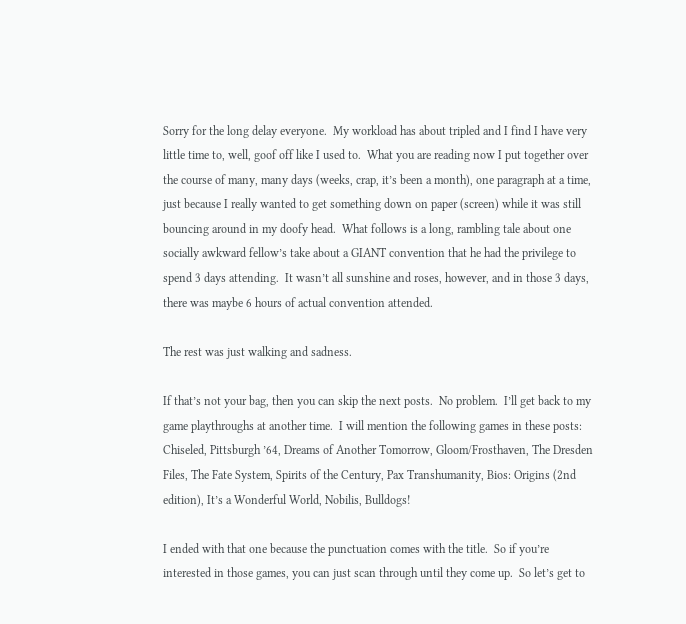Sorry for the long delay everyone.  My workload has about tripled and I find I have very little time to, well, goof off like I used to.  What you are reading now I put together over the course of many, many days (weeks, crap, it’s been a month), one paragraph at a time, just because I really wanted to get something down on paper (screen) while it was still bouncing around in my doofy head.  What follows is a long, rambling tale about one socially awkward fellow’s take about a GIANT convention that he had the privilege to spend 3 days attending.  It wasn’t all sunshine and roses, however, and in those 3 days, there was maybe 6 hours of actual convention attended.

The rest was just walking and sadness.

If that’s not your bag, then you can skip the next posts.  No problem.  I’ll get back to my game playthroughs at another time.  I will mention the following games in these posts: Chiseled, Pittsburgh ’64, Dreams of Another Tomorrow, Gloom/Frosthaven, The Dresden Files, The Fate System, Spirits of the Century, Pax Transhumanity, Bios: Origins (2nd edition), It’s a Wonderful World, Nobilis, Bulldogs!

I ended with that one because the punctuation comes with the title.  So if you’re interested in those games, you can just scan through until they come up.  So let’s get to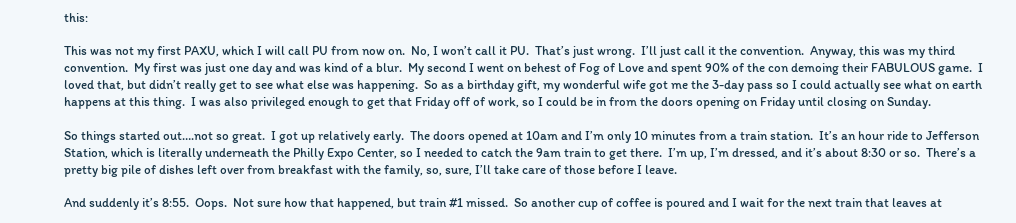this:

This was not my first PAXU, which I will call PU from now on.  No, I won’t call it PU.  That’s just wrong.  I’ll just call it the convention.  Anyway, this was my third convention.  My first was just one day and was kind of a blur.  My second I went on behest of Fog of Love and spent 90% of the con demoing their FABULOUS game.  I loved that, but didn’t really get to see what else was happening.  So as a birthday gift, my wonderful wife got me the 3-day pass so I could actually see what on earth happens at this thing.  I was also privileged enough to get that Friday off of work, so I could be in from the doors opening on Friday until closing on Sunday.

So things started out….not so great.  I got up relatively early.  The doors opened at 10am and I’m only 10 minutes from a train station.  It’s an hour ride to Jefferson Station, which is literally underneath the Philly Expo Center, so I needed to catch the 9am train to get there.  I’m up, I’m dressed, and it’s about 8:30 or so.  There’s a pretty big pile of dishes left over from breakfast with the family, so, sure, I’ll take care of those before I leave.

And suddenly it’s 8:55.  Oops.  Not sure how that happened, but train #1 missed.  So another cup of coffee is poured and I wait for the next train that leaves at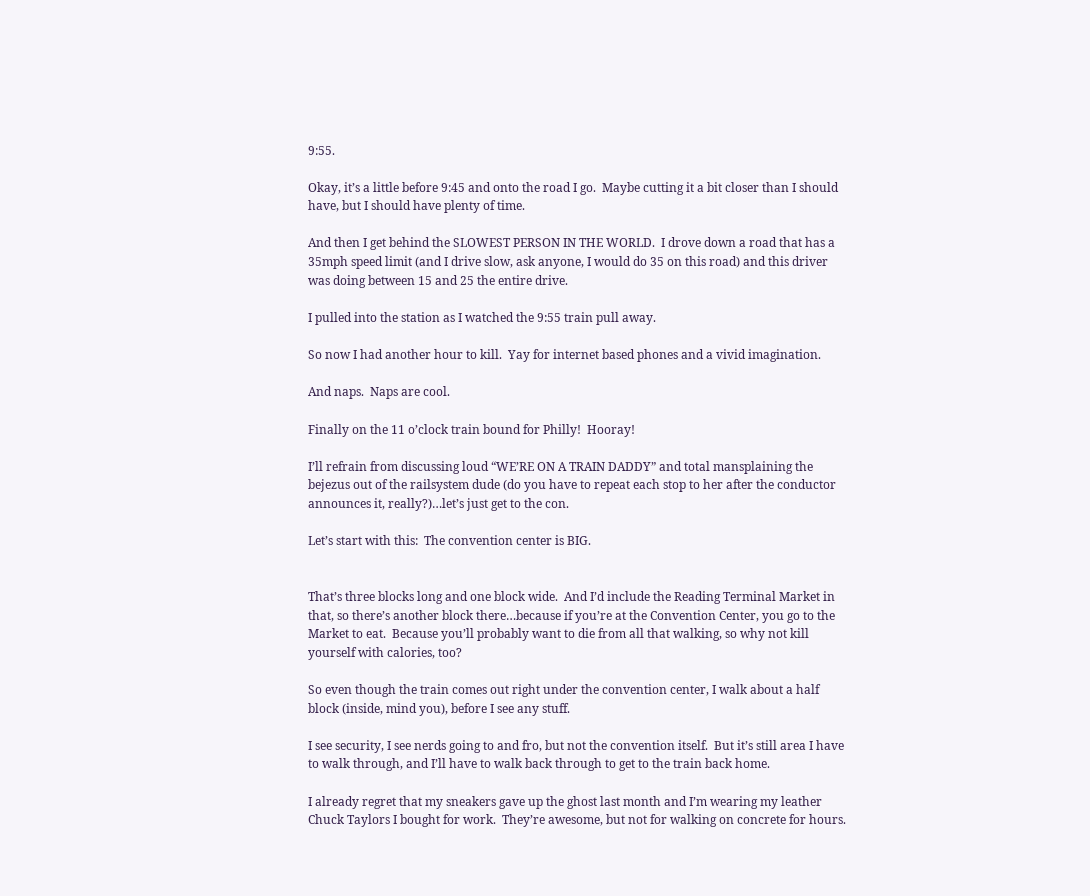9:55.

Okay, it’s a little before 9:45 and onto the road I go.  Maybe cutting it a bit closer than I should have, but I should have plenty of time.

And then I get behind the SLOWEST PERSON IN THE WORLD.  I drove down a road that has a 35mph speed limit (and I drive slow, ask anyone, I would do 35 on this road) and this driver was doing between 15 and 25 the entire drive.

I pulled into the station as I watched the 9:55 train pull away.

So now I had another hour to kill.  Yay for internet based phones and a vivid imagination.

And naps.  Naps are cool.

Finally on the 11 o’clock train bound for Philly!  Hooray!

I’ll refrain from discussing loud “WE’RE ON A TRAIN DADDY” and total mansplaining the bejezus out of the railsystem dude (do you have to repeat each stop to her after the conductor announces it, really?)…let’s just get to the con.

Let’s start with this:  The convention center is BIG.


That’s three blocks long and one block wide.  And I’d include the Reading Terminal Market in that, so there’s another block there…because if you’re at the Convention Center, you go to the Market to eat.  Because you’ll probably want to die from all that walking, so why not kill yourself with calories, too?

So even though the train comes out right under the convention center, I walk about a half block (inside, mind you), before I see any stuff.

I see security, I see nerds going to and fro, but not the convention itself.  But it’s still area I have to walk through, and I’ll have to walk back through to get to the train back home.

I already regret that my sneakers gave up the ghost last month and I’m wearing my leather Chuck Taylors I bought for work.  They’re awesome, but not for walking on concrete for hours.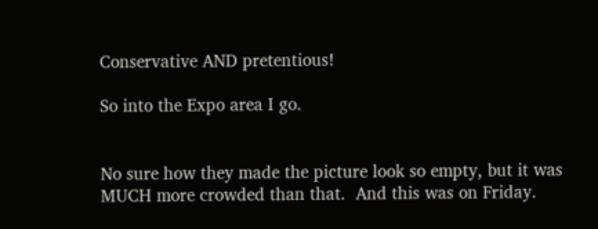Conservative AND pretentious!

So into the Expo area I go.


No sure how they made the picture look so empty, but it was MUCH more crowded than that.  And this was on Friday.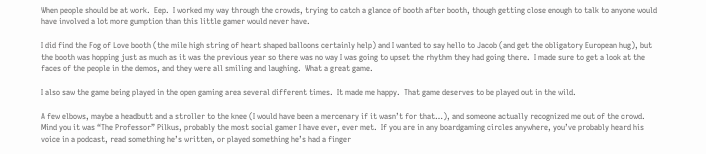When people should be at work.  Eep.  I worked my way through the crowds, trying to catch a glance of booth after booth, though getting close enough to talk to anyone would have involved a lot more gumption than this little gamer would never have.

I did find the Fog of Love booth (the mile high string of heart shaped balloons certainly help) and I wanted to say hello to Jacob (and get the obligatory European hug), but the booth was hopping just as much as it was the previous year so there was no way I was going to upset the rhythm they had going there.  I made sure to get a look at the faces of the people in the demos, and they were all smiling and laughing.  What a great game.

I also saw the game being played in the open gaming area several different times.  It made me happy.  That game deserves to be played out in the wild.

A few elbows, maybe a headbutt and a stroller to the knee (I would have been a mercenary if it wasn’t for that…), and someone actually recognized me out of the crowd.  Mind you it was “The Professor” Pilkus, probably the most social gamer I have ever, ever met.  If you are in any boardgaming circles anywhere, you’ve probably heard his voice in a podcast, read something he’s written, or played something he’s had a finger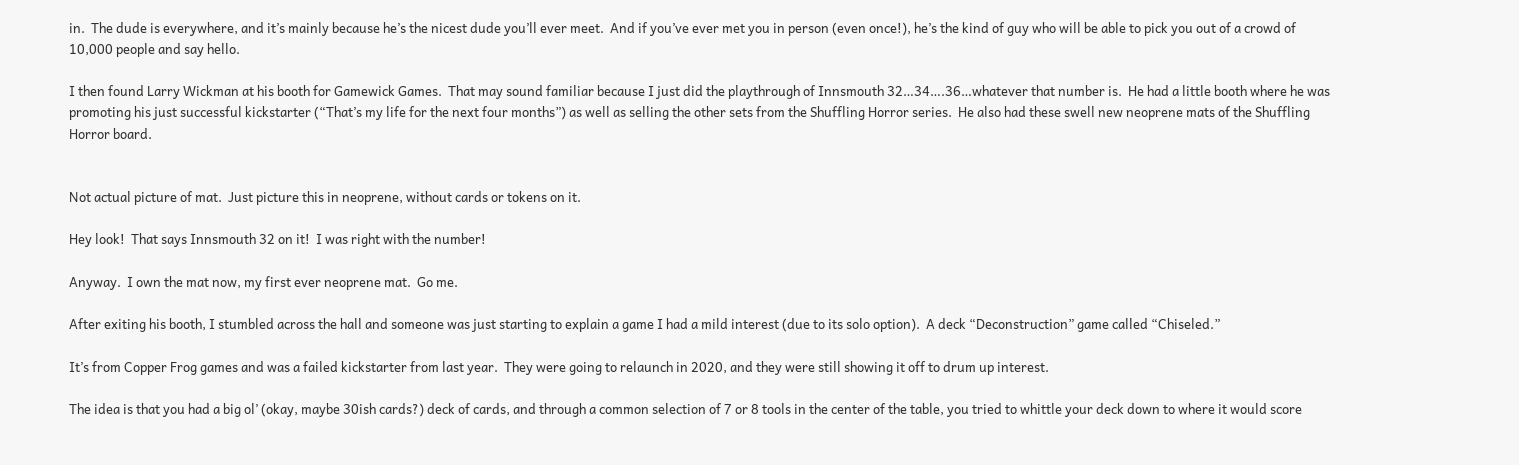in.  The dude is everywhere, and it’s mainly because he’s the nicest dude you’ll ever meet.  And if you’ve ever met you in person (even once!), he’s the kind of guy who will be able to pick you out of a crowd of 10,000 people and say hello.

I then found Larry Wickman at his booth for Gamewick Games.  That may sound familiar because I just did the playthrough of Innsmouth 32…34….36…whatever that number is.  He had a little booth where he was promoting his just successful kickstarter (“That’s my life for the next four months”) as well as selling the other sets from the Shuffling Horror series.  He also had these swell new neoprene mats of the Shuffling Horror board.


Not actual picture of mat.  Just picture this in neoprene, without cards or tokens on it.

Hey look!  That says Innsmouth 32 on it!  I was right with the number!

Anyway.  I own the mat now, my first ever neoprene mat.  Go me.

After exiting his booth, I stumbled across the hall and someone was just starting to explain a game I had a mild interest (due to its solo option).  A deck “Deconstruction” game called “Chiseled.”

It’s from Copper Frog games and was a failed kickstarter from last year.  They were going to relaunch in 2020, and they were still showing it off to drum up interest.

The idea is that you had a big ol’ (okay, maybe 30ish cards?) deck of cards, and through a common selection of 7 or 8 tools in the center of the table, you tried to whittle your deck down to where it would score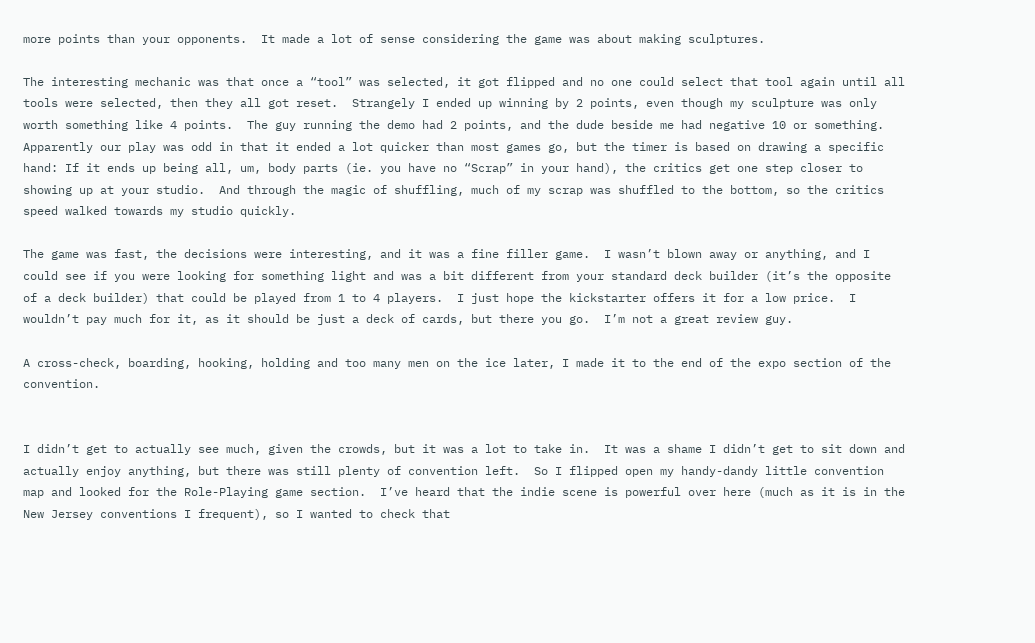more points than your opponents.  It made a lot of sense considering the game was about making sculptures.

The interesting mechanic was that once a “tool” was selected, it got flipped and no one could select that tool again until all tools were selected, then they all got reset.  Strangely I ended up winning by 2 points, even though my sculpture was only worth something like 4 points.  The guy running the demo had 2 points, and the dude beside me had negative 10 or something.  Apparently our play was odd in that it ended a lot quicker than most games go, but the timer is based on drawing a specific hand: If it ends up being all, um, body parts (ie. you have no “Scrap” in your hand), the critics get one step closer to showing up at your studio.  And through the magic of shuffling, much of my scrap was shuffled to the bottom, so the critics speed walked towards my studio quickly.

The game was fast, the decisions were interesting, and it was a fine filler game.  I wasn’t blown away or anything, and I could see if you were looking for something light and was a bit different from your standard deck builder (it’s the opposite of a deck builder) that could be played from 1 to 4 players.  I just hope the kickstarter offers it for a low price.  I wouldn’t pay much for it, as it should be just a deck of cards, but there you go.  I’m not a great review guy.

A cross-check, boarding, hooking, holding and too many men on the ice later, I made it to the end of the expo section of the convention.


I didn’t get to actually see much, given the crowds, but it was a lot to take in.  It was a shame I didn’t get to sit down and actually enjoy anything, but there was still plenty of convention left.  So I flipped open my handy-dandy little convention map and looked for the Role-Playing game section.  I’ve heard that the indie scene is powerful over here (much as it is in the New Jersey conventions I frequent), so I wanted to check that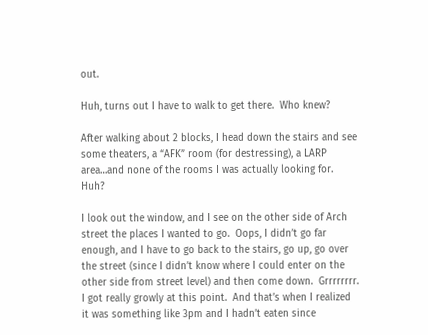out.

Huh, turns out I have to walk to get there.  Who knew?

After walking about 2 blocks, I head down the stairs and see some theaters, a “AFK” room (for destressing), a LARP area…and none of the rooms I was actually looking for.  Huh?

I look out the window, and I see on the other side of Arch street the places I wanted to go.  Oops, I didn’t go far enough, and I have to go back to the stairs, go up, go over the street (since I didn’t know where I could enter on the other side from street level) and then come down.  Grrrrrrrr.  I got really growly at this point.  And that’s when I realized it was something like 3pm and I hadn’t eaten since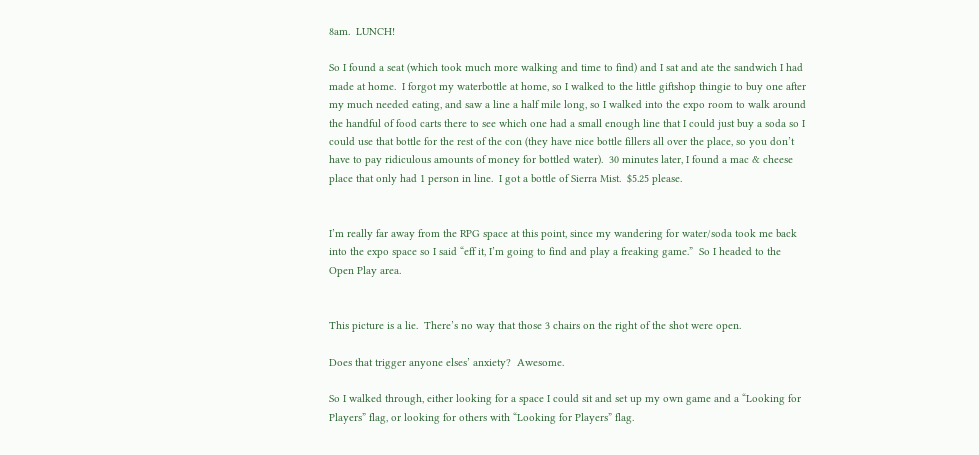8am.  LUNCH!

So I found a seat (which took much more walking and time to find) and I sat and ate the sandwich I had made at home.  I forgot my waterbottle at home, so I walked to the little giftshop thingie to buy one after my much needed eating, and saw a line a half mile long, so I walked into the expo room to walk around the handful of food carts there to see which one had a small enough line that I could just buy a soda so I could use that bottle for the rest of the con (they have nice bottle fillers all over the place, so you don’t have to pay ridiculous amounts of money for bottled water).  30 minutes later, I found a mac & cheese place that only had 1 person in line.  I got a bottle of Sierra Mist.  $5.25 please.


I’m really far away from the RPG space at this point, since my wandering for water/soda took me back into the expo space so I said “eff it, I’m going to find and play a freaking game.”  So I headed to the Open Play area.


This picture is a lie.  There’s no way that those 3 chairs on the right of the shot were open.

Does that trigger anyone elses’ anxiety?  Awesome.

So I walked through, either looking for a space I could sit and set up my own game and a “Looking for Players” flag, or looking for others with “Looking for Players” flag.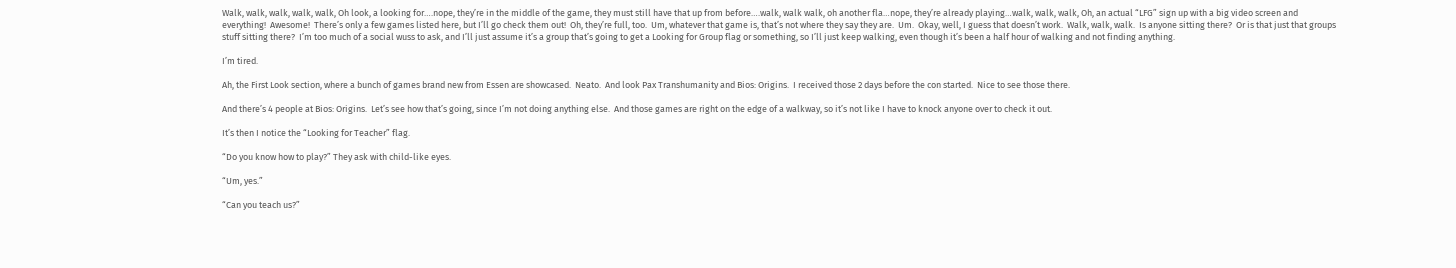Walk, walk, walk, walk, walk, Oh look, a looking for….nope, they’re in the middle of the game, they must still have that up from before….walk, walk walk, oh another fla…nope, they’re already playing…walk, walk, walk, Oh, an actual “LFG” sign up with a big video screen and everything!  Awesome!  There’s only a few games listed here, but I’ll go check them out!  Oh, they’re full, too.  Um, whatever that game is, that’s not where they say they are.  Um.  Okay, well, I guess that doesn’t work.  Walk, walk, walk.  Is anyone sitting there?  Or is that just that groups stuff sitting there?  I’m too much of a social wuss to ask, and I’ll just assume it’s a group that’s going to get a Looking for Group flag or something, so I’ll just keep walking, even though it’s been a half hour of walking and not finding anything.

I’m tired.

Ah, the First Look section, where a bunch of games brand new from Essen are showcased.  Neato.  And look Pax Transhumanity and Bios: Origins.  I received those 2 days before the con started.  Nice to see those there.

And there’s 4 people at Bios: Origins.  Let’s see how that’s going, since I’m not doing anything else.  And those games are right on the edge of a walkway, so it’s not like I have to knock anyone over to check it out.

It’s then I notice the “Looking for Teacher” flag.

“Do you know how to play?” They ask with child-like eyes.

“Um, yes.”

“Can you teach us?”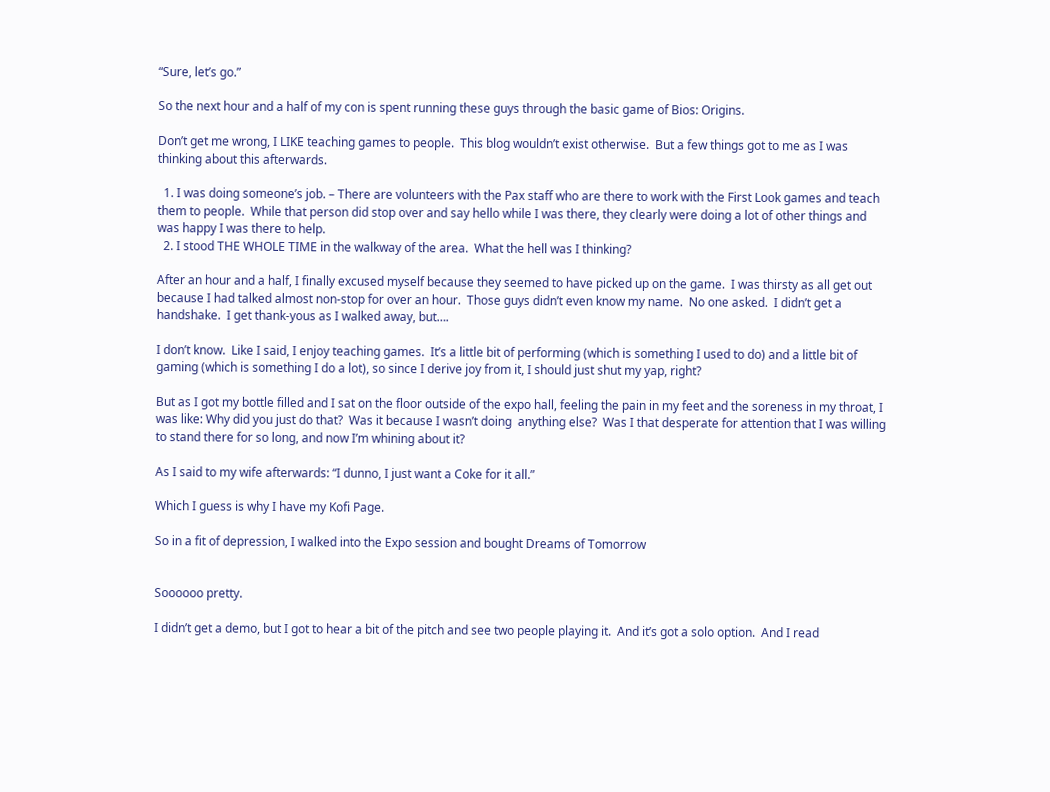“Sure, let’s go.”

So the next hour and a half of my con is spent running these guys through the basic game of Bios: Origins.

Don’t get me wrong, I LIKE teaching games to people.  This blog wouldn’t exist otherwise.  But a few things got to me as I was thinking about this afterwards.

  1. I was doing someone’s job. – There are volunteers with the Pax staff who are there to work with the First Look games and teach them to people.  While that person did stop over and say hello while I was there, they clearly were doing a lot of other things and was happy I was there to help.
  2. I stood THE WHOLE TIME in the walkway of the area.  What the hell was I thinking?

After an hour and a half, I finally excused myself because they seemed to have picked up on the game.  I was thirsty as all get out because I had talked almost non-stop for over an hour.  Those guys didn’t even know my name.  No one asked.  I didn’t get a handshake.  I get thank-yous as I walked away, but….

I don’t know.  Like I said, I enjoy teaching games.  It’s a little bit of performing (which is something I used to do) and a little bit of gaming (which is something I do a lot), so since I derive joy from it, I should just shut my yap, right?

But as I got my bottle filled and I sat on the floor outside of the expo hall, feeling the pain in my feet and the soreness in my throat, I was like: Why did you just do that?  Was it because I wasn’t doing  anything else?  Was I that desperate for attention that I was willing to stand there for so long, and now I’m whining about it?

As I said to my wife afterwards: “I dunno, I just want a Coke for it all.”

Which I guess is why I have my Kofi Page.

So in a fit of depression, I walked into the Expo session and bought Dreams of Tomorrow


Soooooo pretty.

I didn’t get a demo, but I got to hear a bit of the pitch and see two people playing it.  And it’s got a solo option.  And I read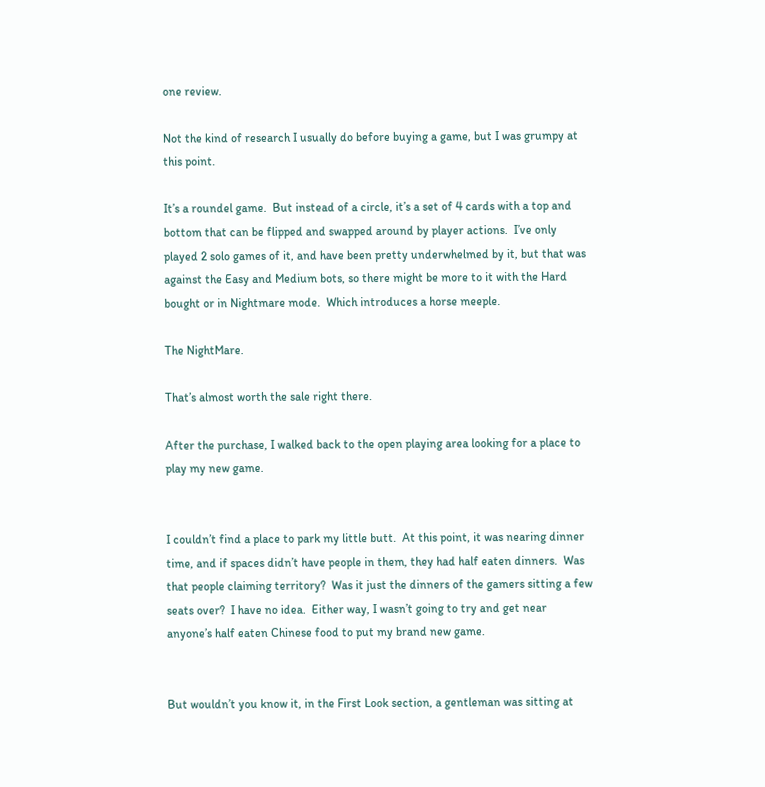one review.

Not the kind of research I usually do before buying a game, but I was grumpy at this point.

It’s a roundel game.  But instead of a circle, it’s a set of 4 cards with a top and bottom that can be flipped and swapped around by player actions.  I’ve only played 2 solo games of it, and have been pretty underwhelmed by it, but that was against the Easy and Medium bots, so there might be more to it with the Hard bought or in Nightmare mode.  Which introduces a horse meeple.

The NightMare.

That’s almost worth the sale right there.

After the purchase, I walked back to the open playing area looking for a place to play my new game.


I couldn’t find a place to park my little butt.  At this point, it was nearing dinner time, and if spaces didn’t have people in them, they had half eaten dinners.  Was that people claiming territory?  Was it just the dinners of the gamers sitting a few seats over?  I have no idea.  Either way, I wasn’t going to try and get near anyone’s half eaten Chinese food to put my brand new game.


But wouldn’t you know it, in the First Look section, a gentleman was sitting at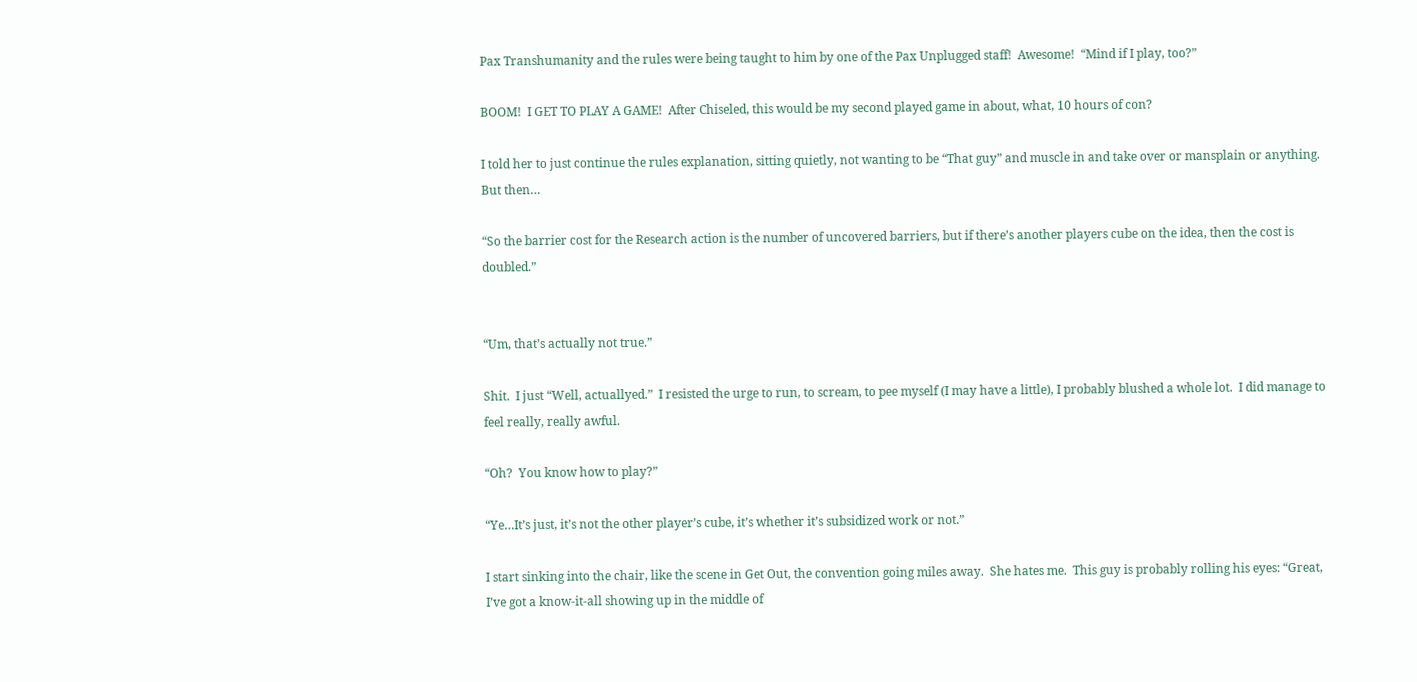Pax Transhumanity and the rules were being taught to him by one of the Pax Unplugged staff!  Awesome!  “Mind if I play, too?”

BOOM!  I GET TO PLAY A GAME!  After Chiseled, this would be my second played game in about, what, 10 hours of con?

I told her to just continue the rules explanation, sitting quietly, not wanting to be “That guy” and muscle in and take over or mansplain or anything.  But then…

“So the barrier cost for the Research action is the number of uncovered barriers, but if there’s another players cube on the idea, then the cost is doubled.”


“Um, that’s actually not true.”

Shit.  I just “Well, actuallyed.”  I resisted the urge to run, to scream, to pee myself (I may have a little), I probably blushed a whole lot.  I did manage to feel really, really awful.

“Oh?  You know how to play?”

“Ye…It’s just, it’s not the other player’s cube, it’s whether it’s subsidized work or not.”

I start sinking into the chair, like the scene in Get Out, the convention going miles away.  She hates me.  This guy is probably rolling his eyes: “Great, I’ve got a know-it-all showing up in the middle of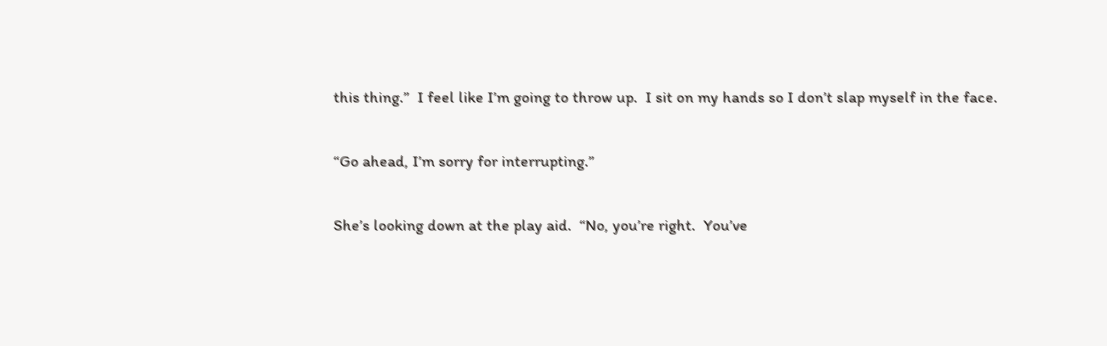this thing.”  I feel like I’m going to throw up.  I sit on my hands so I don’t slap myself in the face.

“Go ahead, I’m sorry for interrupting.”

She’s looking down at the play aid.  “No, you’re right.  You’ve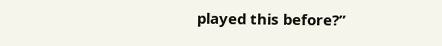played this before?”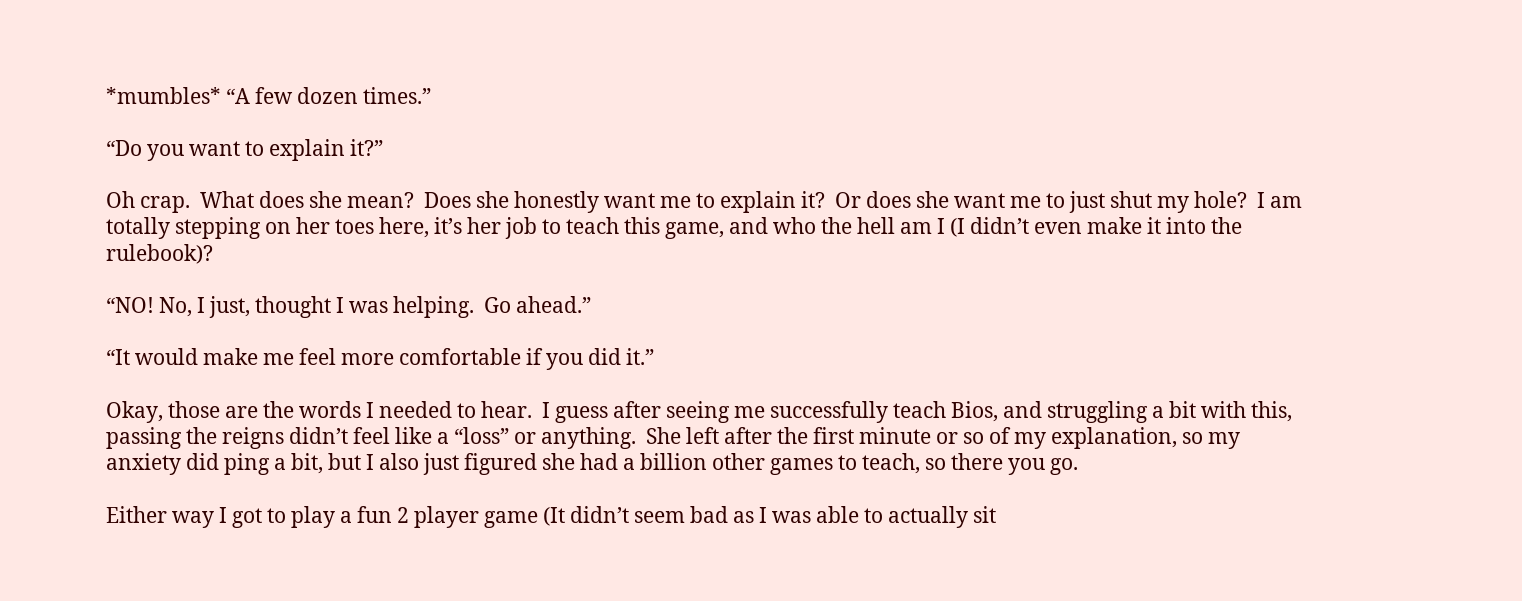*mumbles* “A few dozen times.”

“Do you want to explain it?”

Oh crap.  What does she mean?  Does she honestly want me to explain it?  Or does she want me to just shut my hole?  I am totally stepping on her toes here, it’s her job to teach this game, and who the hell am I (I didn’t even make it into the rulebook)?

“NO! No, I just, thought I was helping.  Go ahead.”

“It would make me feel more comfortable if you did it.”

Okay, those are the words I needed to hear.  I guess after seeing me successfully teach Bios, and struggling a bit with this, passing the reigns didn’t feel like a “loss” or anything.  She left after the first minute or so of my explanation, so my anxiety did ping a bit, but I also just figured she had a billion other games to teach, so there you go.

Either way I got to play a fun 2 player game (It didn’t seem bad as I was able to actually sit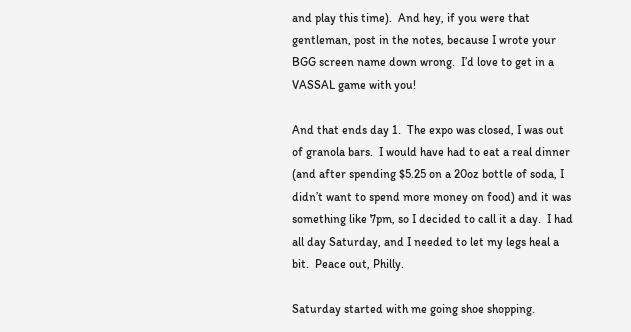and play this time).  And hey, if you were that gentleman, post in the notes, because I wrote your BGG screen name down wrong.  I’d love to get in a VASSAL game with you!

And that ends day 1.  The expo was closed, I was out of granola bars.  I would have had to eat a real dinner (and after spending $5.25 on a 20oz bottle of soda, I didn’t want to spend more money on food) and it was something like 7pm, so I decided to call it a day.  I had all day Saturday, and I needed to let my legs heal a bit.  Peace out, Philly.

Saturday started with me going shoe shopping.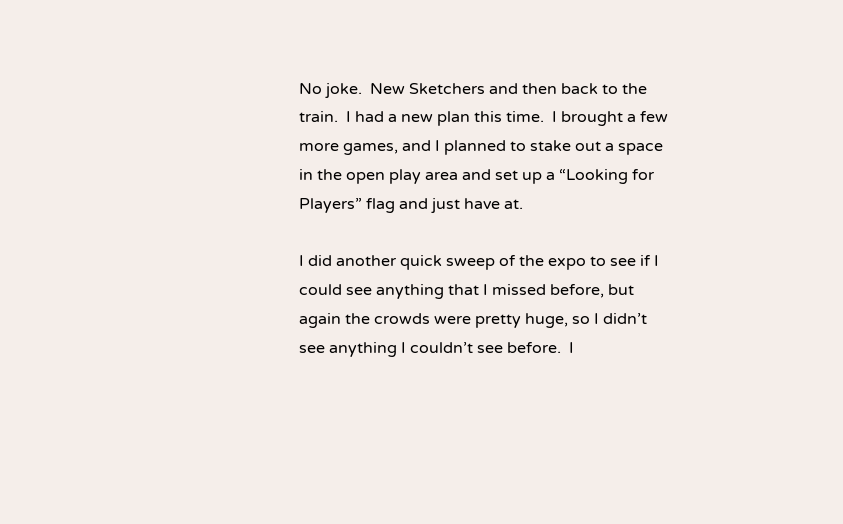No joke.  New Sketchers and then back to the train.  I had a new plan this time.  I brought a few more games, and I planned to stake out a space in the open play area and set up a “Looking for Players” flag and just have at.

I did another quick sweep of the expo to see if I could see anything that I missed before, but again the crowds were pretty huge, so I didn’t see anything I couldn’t see before.  I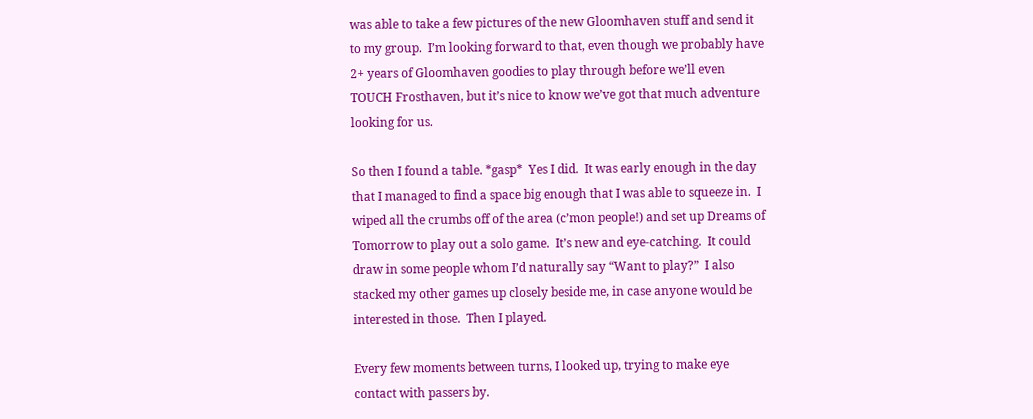was able to take a few pictures of the new Gloomhaven stuff and send it to my group.  I’m looking forward to that, even though we probably have 2+ years of Gloomhaven goodies to play through before we’ll even TOUCH Frosthaven, but it’s nice to know we’ve got that much adventure looking for us.

So then I found a table. *gasp*  Yes I did.  It was early enough in the day that I managed to find a space big enough that I was able to squeeze in.  I wiped all the crumbs off of the area (c’mon people!) and set up Dreams of Tomorrow to play out a solo game.  It’s new and eye-catching.  It could draw in some people whom I’d naturally say “Want to play?”  I also stacked my other games up closely beside me, in case anyone would be interested in those.  Then I played.

Every few moments between turns, I looked up, trying to make eye contact with passers by.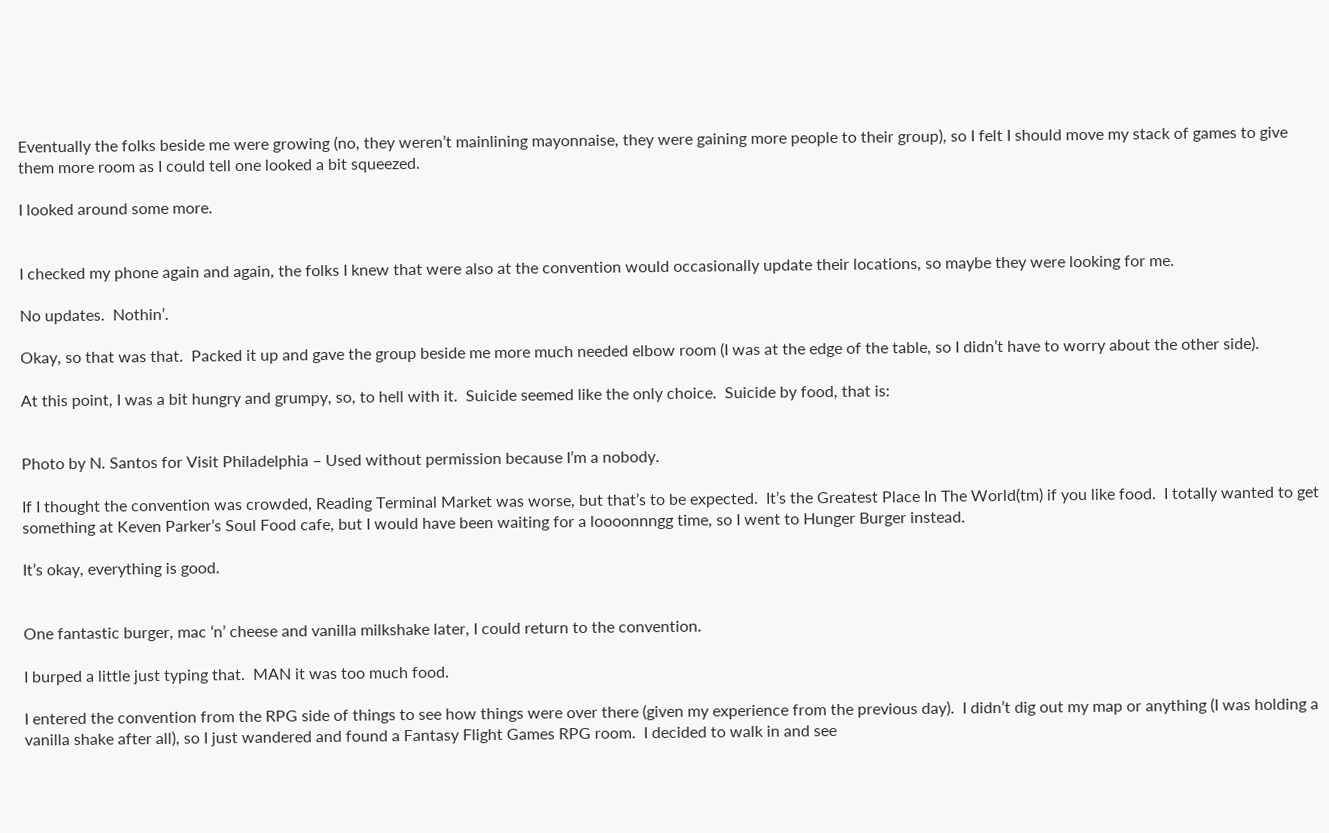Eventually the folks beside me were growing (no, they weren’t mainlining mayonnaise, they were gaining more people to their group), so I felt I should move my stack of games to give them more room as I could tell one looked a bit squeezed.

I looked around some more.


I checked my phone again and again, the folks I knew that were also at the convention would occasionally update their locations, so maybe they were looking for me.

No updates.  Nothin’.

Okay, so that was that.  Packed it up and gave the group beside me more much needed elbow room (I was at the edge of the table, so I didn’t have to worry about the other side).

At this point, I was a bit hungry and grumpy, so, to hell with it.  Suicide seemed like the only choice.  Suicide by food, that is:


Photo by N. Santos for Visit Philadelphia – Used without permission because I’m a nobody.

If I thought the convention was crowded, Reading Terminal Market was worse, but that’s to be expected.  It’s the Greatest Place In The World(tm) if you like food.  I totally wanted to get something at Keven Parker’s Soul Food cafe, but I would have been waiting for a loooonnngg time, so I went to Hunger Burger instead.

It’s okay, everything is good.


One fantastic burger, mac ‘n’ cheese and vanilla milkshake later, I could return to the convention.

I burped a little just typing that.  MAN it was too much food.

I entered the convention from the RPG side of things to see how things were over there (given my experience from the previous day).  I didn’t dig out my map or anything (I was holding a vanilla shake after all), so I just wandered and found a Fantasy Flight Games RPG room.  I decided to walk in and see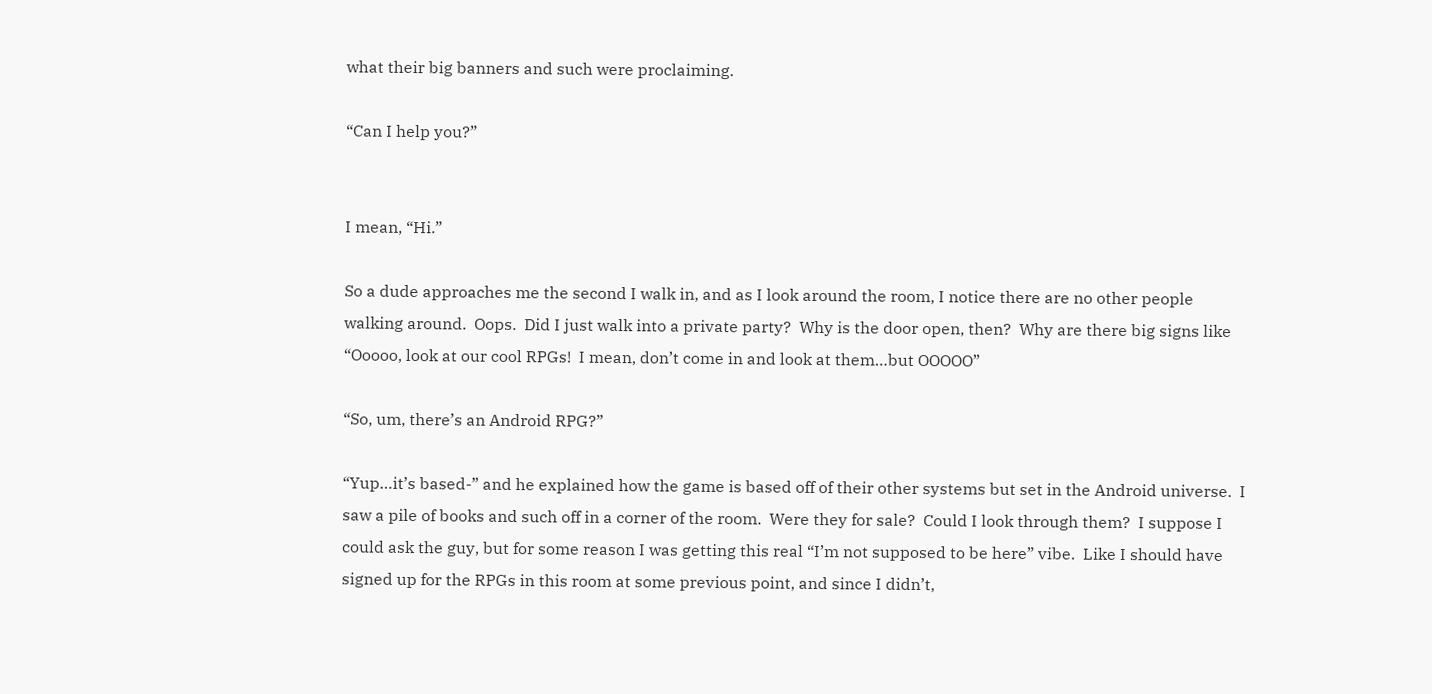what their big banners and such were proclaiming.

“Can I help you?”


I mean, “Hi.”

So a dude approaches me the second I walk in, and as I look around the room, I notice there are no other people walking around.  Oops.  Did I just walk into a private party?  Why is the door open, then?  Why are there big signs like “Ooooo, look at our cool RPGs!  I mean, don’t come in and look at them…but OOOOO”

“So, um, there’s an Android RPG?”

“Yup…it’s based-” and he explained how the game is based off of their other systems but set in the Android universe.  I saw a pile of books and such off in a corner of the room.  Were they for sale?  Could I look through them?  I suppose I could ask the guy, but for some reason I was getting this real “I’m not supposed to be here” vibe.  Like I should have signed up for the RPGs in this room at some previous point, and since I didn’t,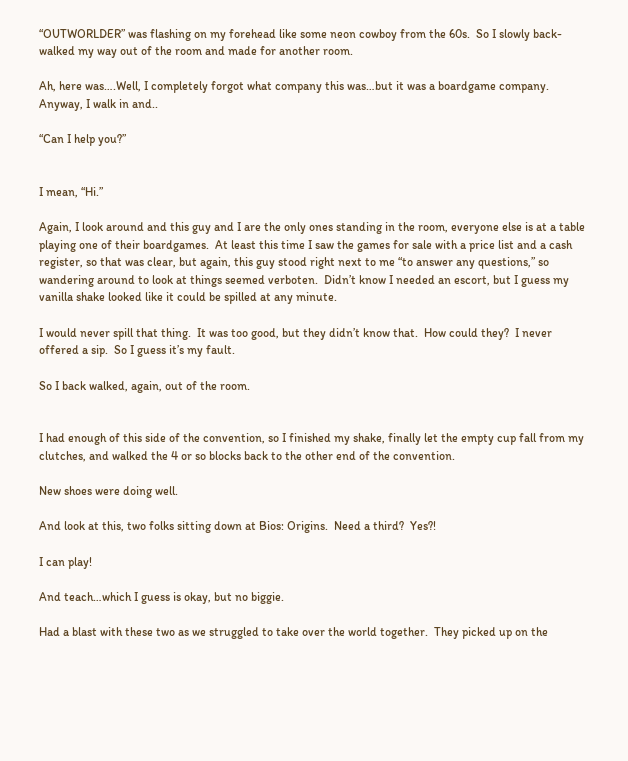“OUTWORLDER” was flashing on my forehead like some neon cowboy from the 60s.  So I slowly back-walked my way out of the room and made for another room.

Ah, here was….Well, I completely forgot what company this was…but it was a boardgame company.  Anyway, I walk in and..

“Can I help you?”


I mean, “Hi.”

Again, I look around and this guy and I are the only ones standing in the room, everyone else is at a table playing one of their boardgames.  At least this time I saw the games for sale with a price list and a cash register, so that was clear, but again, this guy stood right next to me “to answer any questions,” so wandering around to look at things seemed verboten.  Didn’t know I needed an escort, but I guess my vanilla shake looked like it could be spilled at any minute.

I would never spill that thing.  It was too good, but they didn’t know that.  How could they?  I never offered a sip.  So I guess it’s my fault.

So I back walked, again, out of the room.


I had enough of this side of the convention, so I finished my shake, finally let the empty cup fall from my clutches, and walked the 4 or so blocks back to the other end of the convention.

New shoes were doing well.

And look at this, two folks sitting down at Bios: Origins.  Need a third?  Yes?!

I can play!

And teach…which I guess is okay, but no biggie.

Had a blast with these two as we struggled to take over the world together.  They picked up on the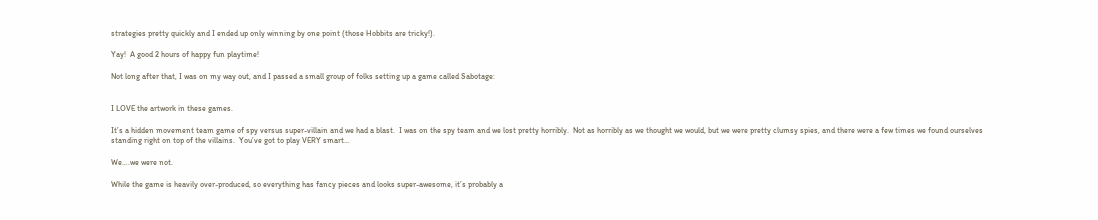strategies pretty quickly and I ended up only winning by one point (those Hobbits are tricky!).

Yay!  A good 2 hours of happy fun playtime!

Not long after that, I was on my way out, and I passed a small group of folks setting up a game called Sabotage:


I LOVE the artwork in these games.

It’s a hidden movement team game of spy versus super-villain and we had a blast.  I was on the spy team and we lost pretty horribly.  Not as horribly as we thought we would, but we were pretty clumsy spies, and there were a few times we found ourselves standing right on top of the villains.  You’ve got to play VERY smart…

We….we were not.

While the game is heavily over-produced, so everything has fancy pieces and looks super-awesome, it’s probably a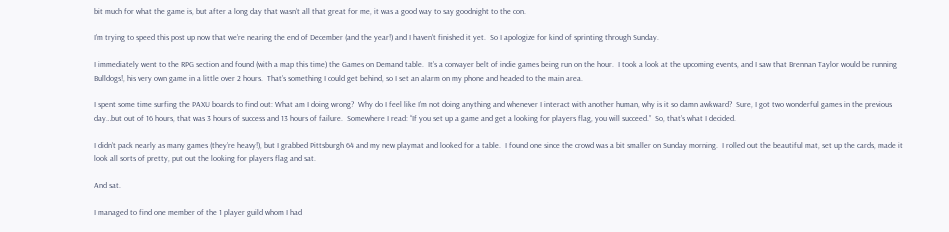bit much for what the game is, but after a long day that wasn’t all that great for me, it was a good way to say goodnight to the con.

I’m trying to speed this post up now that we’re nearing the end of December (and the year!) and I haven’t finished it yet.  So I apologize for kind of sprinting through Sunday.

I immediately went to the RPG section and found (with a map this time) the Games on Demand table.  It’s a convayer belt of indie games being run on the hour.  I took a look at the upcoming events, and I saw that Brennan Taylor would be running Bulldogs!, his very own game in a little over 2 hours.  That’s something I could get behind, so I set an alarm on my phone and headed to the main area.

I spent some time surfing the PAXU boards to find out: What am I doing wrong?  Why do I feel like I’m not doing anything and whenever I interact with another human, why is it so damn awkward?  Sure, I got two wonderful games in the previous day…but out of 16 hours, that was 3 hours of success and 13 hours of failure.  Somewhere I read: “If you set up a game and get a looking for players flag, you will succeed.”  So, that’s what I decided.

I didn’t pack nearly as many games (they’re heavy!), but I grabbed Pittsburgh 64 and my new playmat and looked for a table.  I found one since the crowd was a bit smaller on Sunday morning.  I rolled out the beautiful mat, set up the cards, made it look all sorts of pretty, put out the looking for players flag and sat.

And sat.

I managed to find one member of the 1 player guild whom I had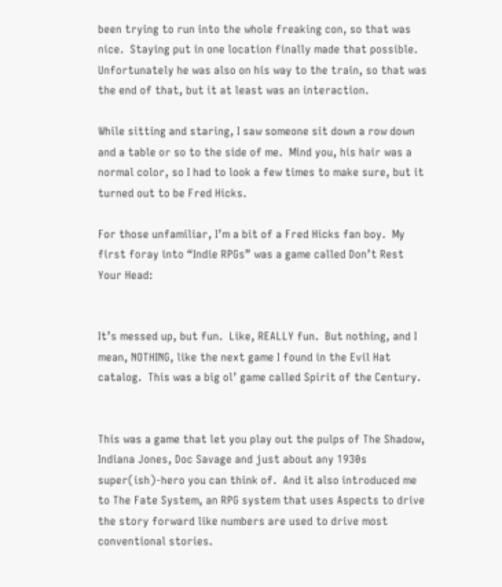been trying to run into the whole freaking con, so that was nice.  Staying put in one location finally made that possible.  Unfortunately he was also on his way to the train, so that was the end of that, but it at least was an interaction.

While sitting and staring, I saw someone sit down a row down and a table or so to the side of me.  Mind you, his hair was a normal color, so I had to look a few times to make sure, but it turned out to be Fred Hicks.

For those unfamiliar, I’m a bit of a Fred Hicks fan boy.  My first foray into “Indie RPGs” was a game called Don’t Rest Your Head:


It’s messed up, but fun.  Like, REALLY fun.  But nothing, and I mean, NOTHING, like the next game I found in the Evil Hat catalog.  This was a big ol’ game called Spirit of the Century.


This was a game that let you play out the pulps of The Shadow, Indiana Jones, Doc Savage and just about any 1930s super(ish)-hero you can think of.  And it also introduced me to The Fate System, an RPG system that uses Aspects to drive the story forward like numbers are used to drive most conventional stories.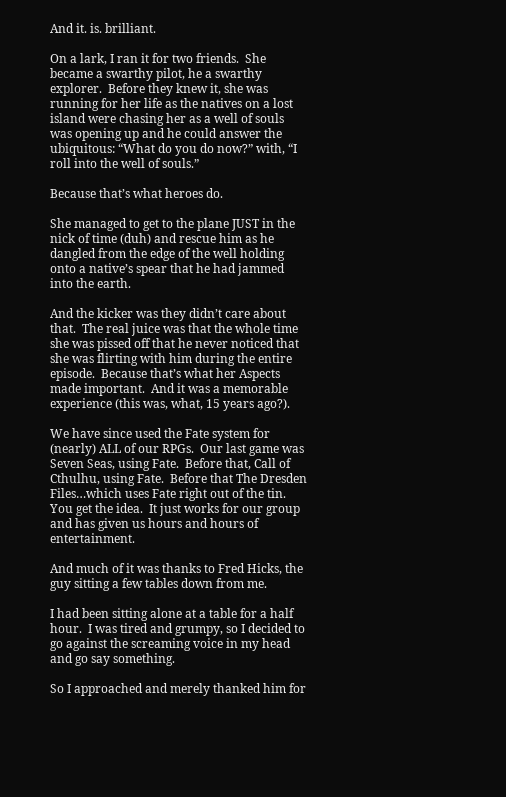And it. is. brilliant.

On a lark, I ran it for two friends.  She became a swarthy pilot, he a swarthy explorer.  Before they knew it, she was running for her life as the natives on a lost island were chasing her as a well of souls was opening up and he could answer the ubiquitous: “What do you do now?” with, “I roll into the well of souls.”

Because that’s what heroes do.

She managed to get to the plane JUST in the nick of time (duh) and rescue him as he dangled from the edge of the well holding onto a native’s spear that he had jammed into the earth.

And the kicker was they didn’t care about that.  The real juice was that the whole time she was pissed off that he never noticed that she was flirting with him during the entire episode.  Because that’s what her Aspects made important.  And it was a memorable experience (this was, what, 15 years ago?).

We have since used the Fate system for (nearly) ALL of our RPGs.  Our last game was Seven Seas, using Fate.  Before that, Call of Cthulhu, using Fate.  Before that The Dresden Files…which uses Fate right out of the tin.  You get the idea.  It just works for our group and has given us hours and hours of entertainment.

And much of it was thanks to Fred Hicks, the guy sitting a few tables down from me.

I had been sitting alone at a table for a half hour.  I was tired and grumpy, so I decided to go against the screaming voice in my head and go say something.

So I approached and merely thanked him for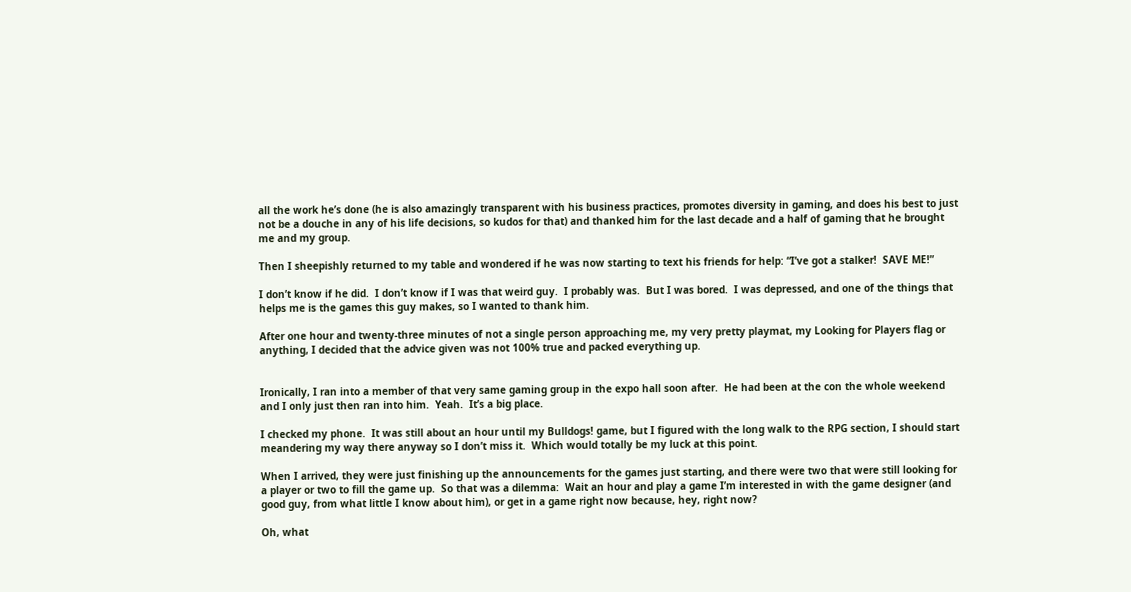all the work he’s done (he is also amazingly transparent with his business practices, promotes diversity in gaming, and does his best to just not be a douche in any of his life decisions, so kudos for that) and thanked him for the last decade and a half of gaming that he brought me and my group.

Then I sheepishly returned to my table and wondered if he was now starting to text his friends for help: “I’ve got a stalker!  SAVE ME!”

I don’t know if he did.  I don’t know if I was that weird guy.  I probably was.  But I was bored.  I was depressed, and one of the things that helps me is the games this guy makes, so I wanted to thank him.

After one hour and twenty-three minutes of not a single person approaching me, my very pretty playmat, my Looking for Players flag or anything, I decided that the advice given was not 100% true and packed everything up.


Ironically, I ran into a member of that very same gaming group in the expo hall soon after.  He had been at the con the whole weekend and I only just then ran into him.  Yeah.  It’s a big place.

I checked my phone.  It was still about an hour until my Bulldogs! game, but I figured with the long walk to the RPG section, I should start meandering my way there anyway so I don’t miss it.  Which would totally be my luck at this point.

When I arrived, they were just finishing up the announcements for the games just starting, and there were two that were still looking for a player or two to fill the game up.  So that was a dilemma:  Wait an hour and play a game I’m interested in with the game designer (and good guy, from what little I know about him), or get in a game right now because, hey, right now?

Oh, what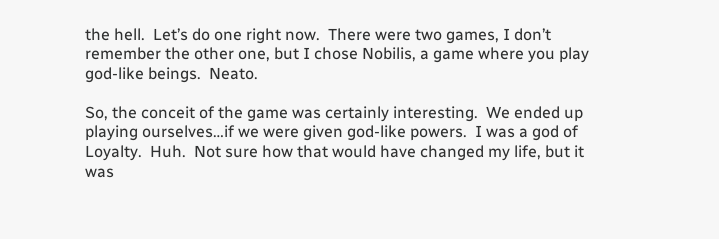the hell.  Let’s do one right now.  There were two games, I don’t remember the other one, but I chose Nobilis, a game where you play god-like beings.  Neato.

So, the conceit of the game was certainly interesting.  We ended up playing ourselves…if we were given god-like powers.  I was a god of Loyalty.  Huh.  Not sure how that would have changed my life, but it was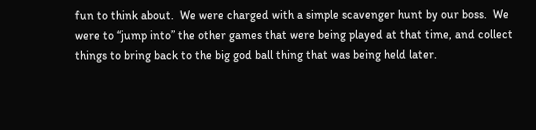fun to think about.  We were charged with a simple scavenger hunt by our boss.  We were to “jump into” the other games that were being played at that time, and collect things to bring back to the big god ball thing that was being held later.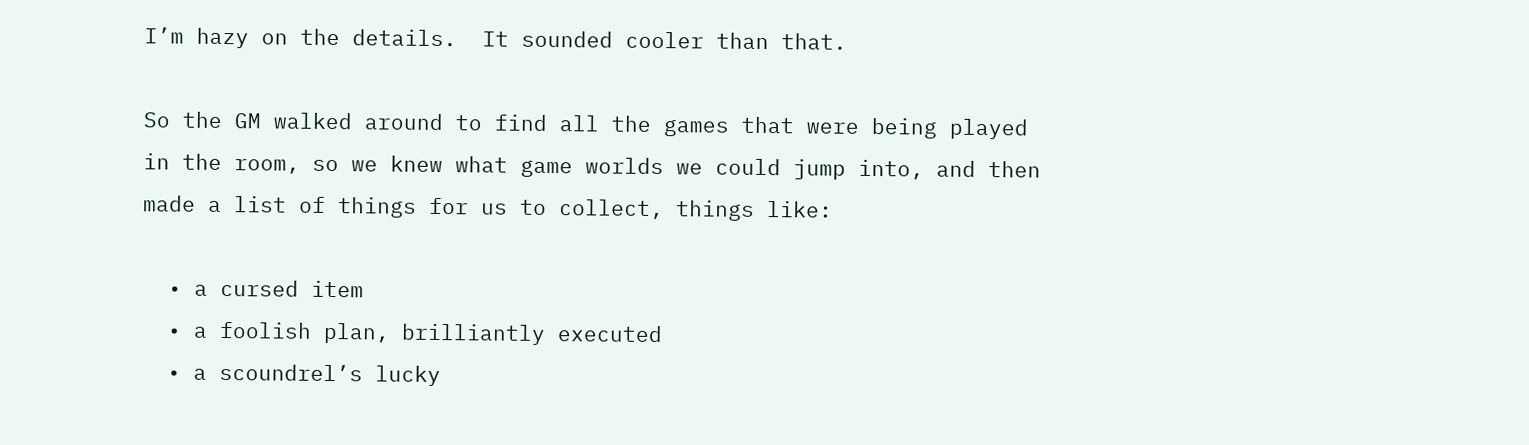I’m hazy on the details.  It sounded cooler than that.

So the GM walked around to find all the games that were being played in the room, so we knew what game worlds we could jump into, and then made a list of things for us to collect, things like:

  • a cursed item
  • a foolish plan, brilliantly executed
  • a scoundrel’s lucky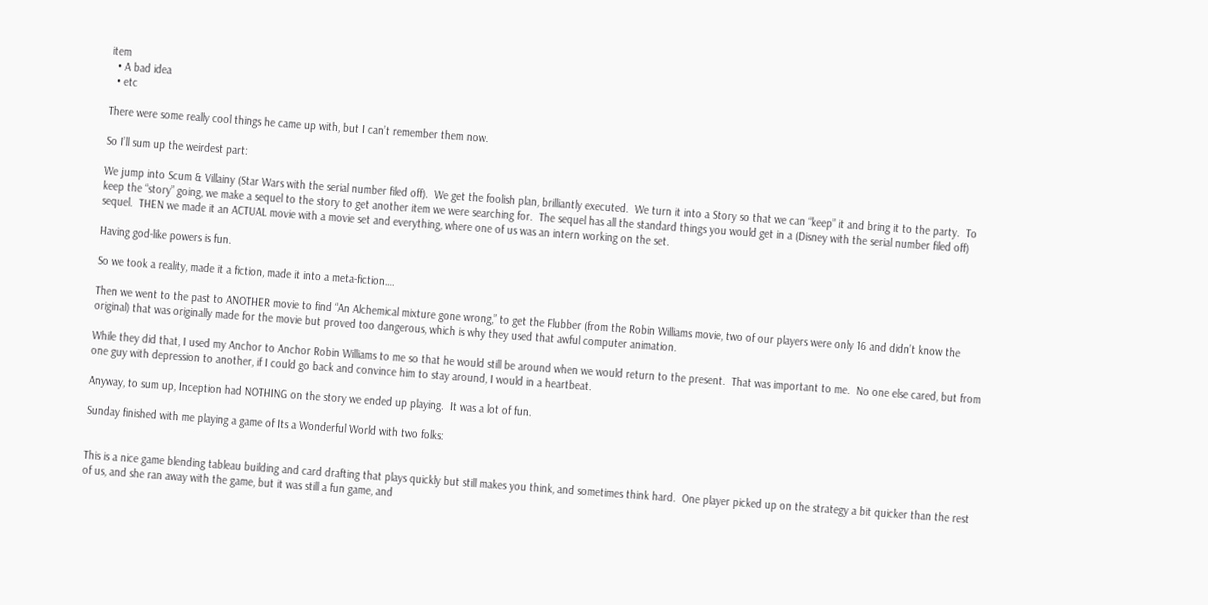item
  • A bad idea
  • etc

There were some really cool things he came up with, but I can’t remember them now.

So I’ll sum up the weirdest part:

We jump into Scum & Villainy (Star Wars with the serial number filed off).  We get the foolish plan, brilliantly executed.  We turn it into a Story so that we can “keep” it and bring it to the party.  To keep the “story” going, we make a sequel to the story to get another item we were searching for.  The sequel has all the standard things you would get in a (Disney with the serial number filed off) sequel.  THEN we made it an ACTUAL movie with a movie set and everything, where one of us was an intern working on the set.

Having god-like powers is fun.

So we took a reality, made it a fiction, made it into a meta-fiction….

Then we went to the past to ANOTHER movie to find “An Alchemical mixture gone wrong,” to get the Flubber (from the Robin Williams movie, two of our players were only 16 and didn’t know the original) that was originally made for the movie but proved too dangerous, which is why they used that awful computer animation.

While they did that, I used my Anchor to Anchor Robin Williams to me so that he would still be around when we would return to the present.  That was important to me.  No one else cared, but from one guy with depression to another, if I could go back and convince him to stay around, I would in a heartbeat.

Anyway, to sum up, Inception had NOTHING on the story we ended up playing.  It was a lot of fun.

Sunday finished with me playing a game of Its a Wonderful World with two folks:


This is a nice game blending tableau building and card drafting that plays quickly but still makes you think, and sometimes think hard.  One player picked up on the strategy a bit quicker than the rest of us, and she ran away with the game, but it was still a fun game, and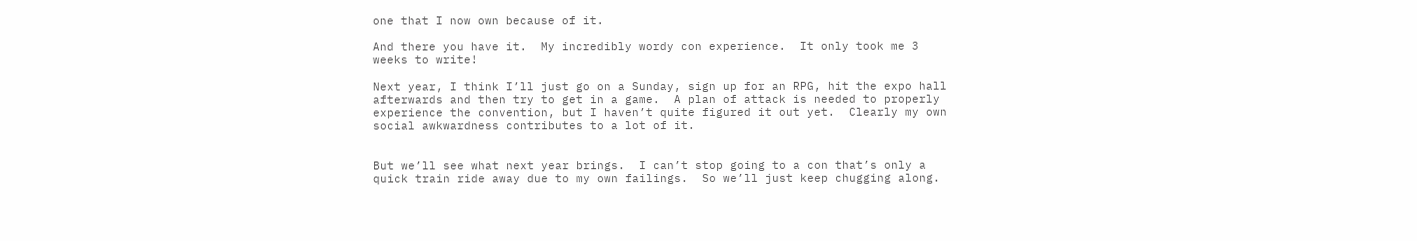one that I now own because of it.

And there you have it.  My incredibly wordy con experience.  It only took me 3 weeks to write!

Next year, I think I’ll just go on a Sunday, sign up for an RPG, hit the expo hall afterwards and then try to get in a game.  A plan of attack is needed to properly experience the convention, but I haven’t quite figured it out yet.  Clearly my own social awkwardness contributes to a lot of it.


But we’ll see what next year brings.  I can’t stop going to a con that’s only a quick train ride away due to my own failings.  So we’ll just keep chugging along.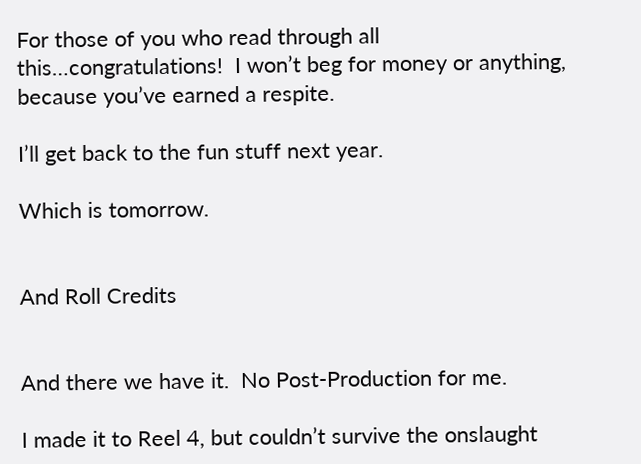For those of you who read through all this…congratulations!  I won’t beg for money or anything, because you’ve earned a respite.

I’ll get back to the fun stuff next year.

Which is tomorrow.


And Roll Credits


And there we have it.  No Post-Production for me.

I made it to Reel 4, but couldn’t survive the onslaught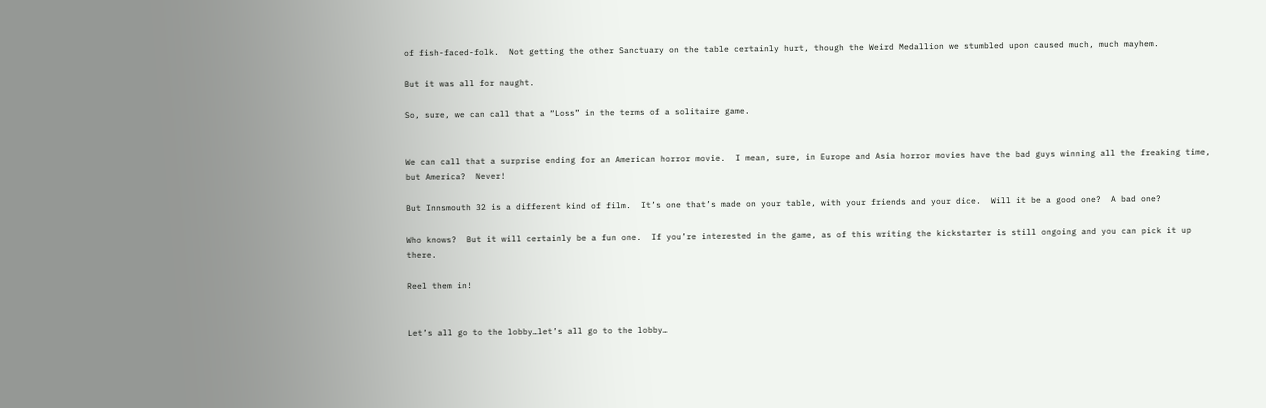of fish-faced-folk.  Not getting the other Sanctuary on the table certainly hurt, though the Weird Medallion we stumbled upon caused much, much mayhem.

But it was all for naught.

So, sure, we can call that a “Loss” in the terms of a solitaire game.


We can call that a surprise ending for an American horror movie.  I mean, sure, in Europe and Asia horror movies have the bad guys winning all the freaking time, but America?  Never!

But Innsmouth 32 is a different kind of film.  It’s one that’s made on your table, with your friends and your dice.  Will it be a good one?  A bad one?

Who knows?  But it will certainly be a fun one.  If you’re interested in the game, as of this writing the kickstarter is still ongoing and you can pick it up there.

Reel them in!


Let’s all go to the lobby…let’s all go to the lobby…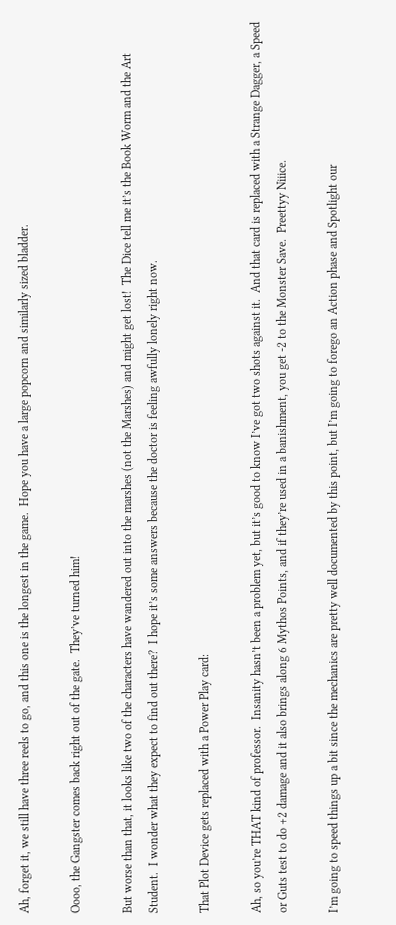Ah, forget it, we still have three reels to go, and this one is the longest in the game.  Hope you have a large popcorn and similarly sized bladder.

Oooo, the Gangster comes back right out of the gate.  They’ve turned him!

But worse than that, it looks like two of the characters have wandered out into the marshes (not the Marshes) and might get lost!  The Dice tell me it’s the Book Worm and the Art Student.  I wonder what they expect to find out there?  I hope it’s some answers because the doctor is feeling awfully lonely right now.

That Plot Device gets replaced with a Power Play card:

Ah, so you’re THAT kind of professor.  Insanity hasn’t been a problem yet, but it’s good to know I’ve got two shots against it.  And that card is replaced with a Strange Dagger, a Speed or Guts test to do +2 damage and it also brings along 6 Mythos Points, and if they’re used in a banishment, you get -2 to the Monster Save.  Preettyy Niiice.

I’m going to speed things up a bit since the mechanics are pretty well documented by this point, but I’m going to forego an Action phase and Spotlight our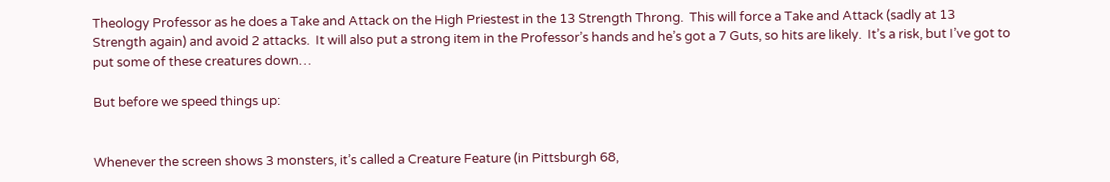Theology Professor as he does a Take and Attack on the High Priestest in the 13 Strength Throng.  This will force a Take and Attack (sadly at 13 Strength again) and avoid 2 attacks.  It will also put a strong item in the Professor’s hands and he’s got a 7 Guts, so hits are likely.  It’s a risk, but I’ve got to put some of these creatures down…

But before we speed things up:


Whenever the screen shows 3 monsters, it’s called a Creature Feature (in Pittsburgh 68,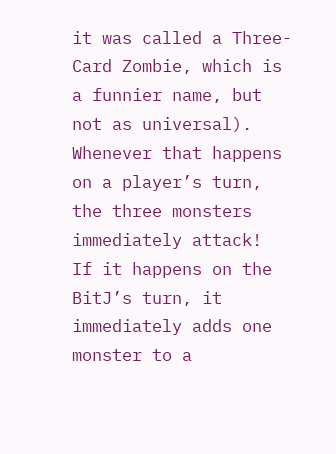it was called a Three-Card Zombie, which is a funnier name, but not as universal).  Whenever that happens on a player’s turn, the three monsters immediately attack!  If it happens on the BitJ’s turn, it immediately adds one monster to a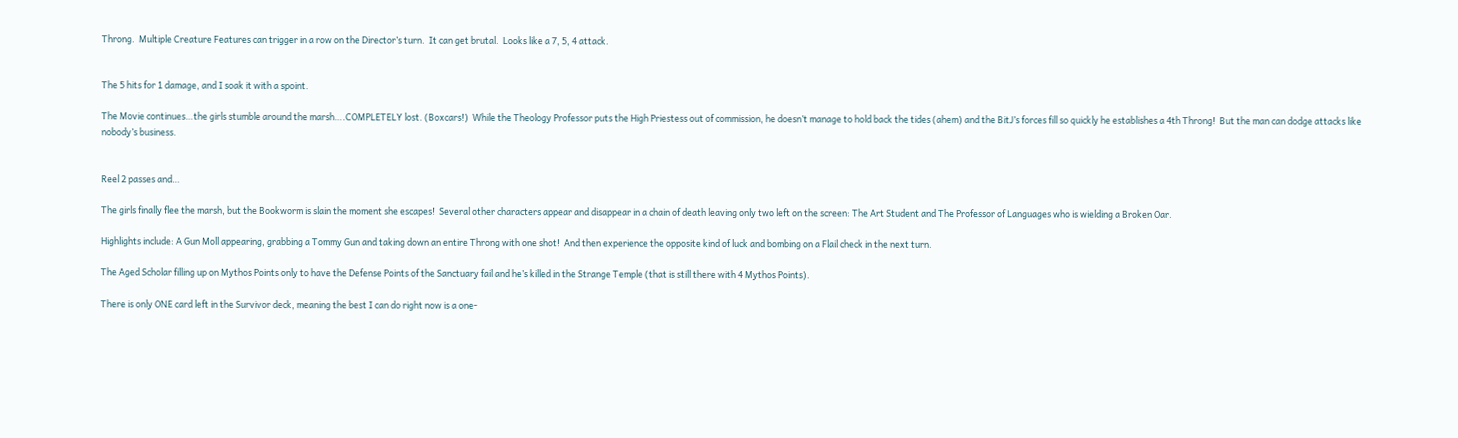Throng.  Multiple Creature Features can trigger in a row on the Director’s turn.  It can get brutal.  Looks like a 7, 5, 4 attack.


The 5 hits for 1 damage, and I soak it with a spoint.

The Movie continues…the girls stumble around the marsh….COMPLETELY lost. (Boxcars!)  While the Theology Professor puts the High Priestess out of commission, he doesn’t manage to hold back the tides (ahem) and the BitJ’s forces fill so quickly he establishes a 4th Throng!  But the man can dodge attacks like nobody’s business.


Reel 2 passes and…

The girls finally flee the marsh, but the Bookworm is slain the moment she escapes!  Several other characters appear and disappear in a chain of death leaving only two left on the screen: The Art Student and The Professor of Languages who is wielding a Broken Oar.

Highlights include: A Gun Moll appearing, grabbing a Tommy Gun and taking down an entire Throng with one shot!  And then experience the opposite kind of luck and bombing on a Flail check in the next turn.

The Aged Scholar filling up on Mythos Points only to have the Defense Points of the Sanctuary fail and he’s killed in the Strange Temple (that is still there with 4 Mythos Points).

There is only ONE card left in the Survivor deck, meaning the best I can do right now is a one-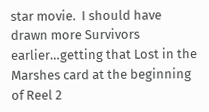star movie.  I should have drawn more Survivors earlier…getting that Lost in the Marshes card at the beginning of Reel 2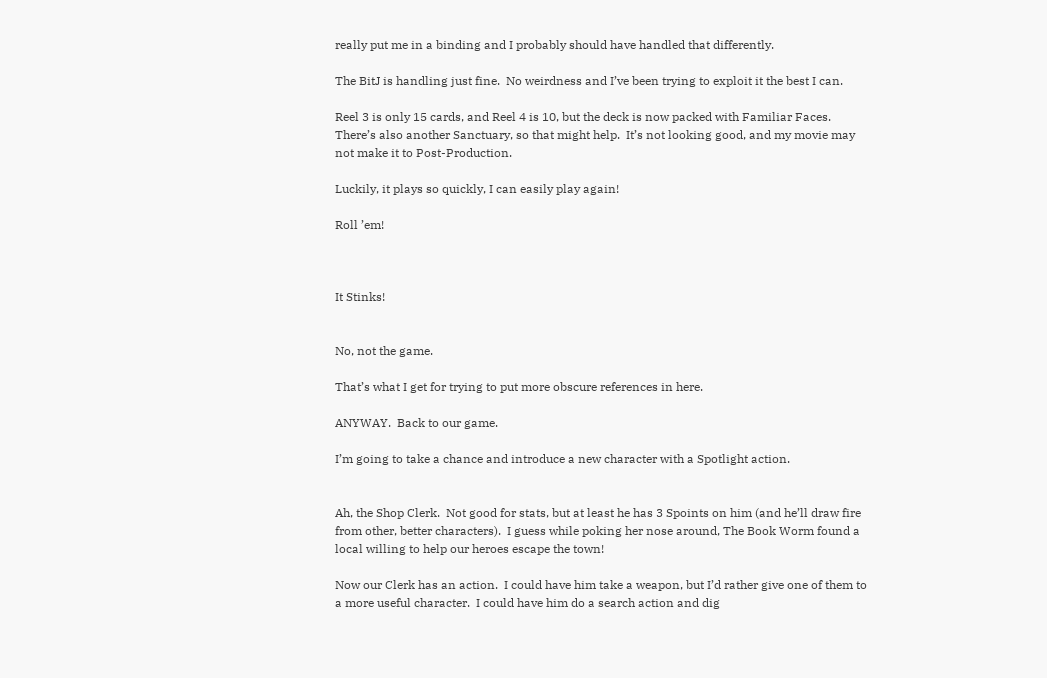really put me in a binding and I probably should have handled that differently.

The BitJ is handling just fine.  No weirdness and I’ve been trying to exploit it the best I can.

Reel 3 is only 15 cards, and Reel 4 is 10, but the deck is now packed with Familiar Faces.  There’s also another Sanctuary, so that might help.  It’s not looking good, and my movie may not make it to Post-Production.

Luckily, it plays so quickly, I can easily play again!

Roll ’em!



It Stinks!


No, not the game.

That’s what I get for trying to put more obscure references in here.

ANYWAY.  Back to our game.

I’m going to take a chance and introduce a new character with a Spotlight action.


Ah, the Shop Clerk.  Not good for stats, but at least he has 3 Spoints on him (and he’ll draw fire from other, better characters).  I guess while poking her nose around, The Book Worm found a local willing to help our heroes escape the town!

Now our Clerk has an action.  I could have him take a weapon, but I’d rather give one of them to a more useful character.  I could have him do a search action and dig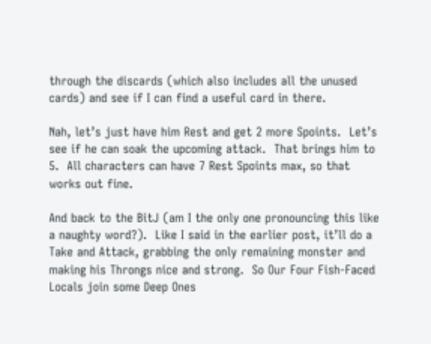through the discards (which also includes all the unused cards) and see if I can find a useful card in there.

Nah, let’s just have him Rest and get 2 more Spoints.  Let’s see if he can soak the upcoming attack.  That brings him to 5.  All characters can have 7 Rest Spoints max, so that works out fine.

And back to the BitJ (am I the only one pronouncing this like a naughty word?).  Like I said in the earlier post, it’ll do a Take and Attack, grabbing the only remaining monster and making his Throngs nice and strong.  So Our Four Fish-Faced Locals join some Deep Ones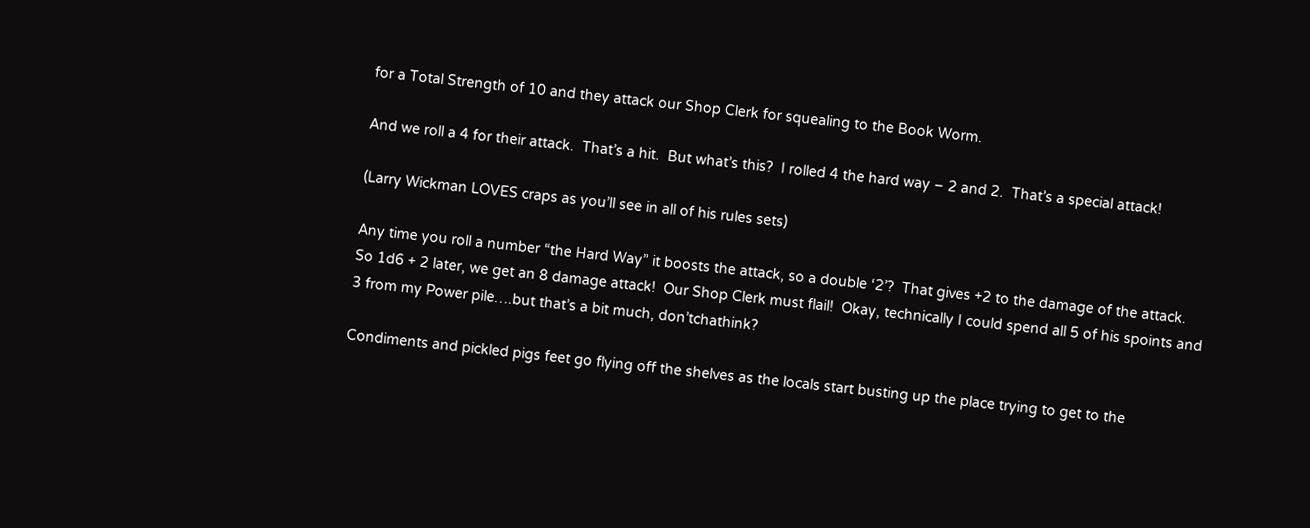for a Total Strength of 10 and they attack our Shop Clerk for squealing to the Book Worm.

And we roll a 4 for their attack.  That’s a hit.  But what’s this?  I rolled 4 the hard way – 2 and 2.  That’s a special attack!

(Larry Wickman LOVES craps as you’ll see in all of his rules sets)

Any time you roll a number “the Hard Way” it boosts the attack, so a double ‘2’?  That gives +2 to the damage of the attack.  So 1d6 + 2 later, we get an 8 damage attack!  Our Shop Clerk must flail!  Okay, technically I could spend all 5 of his spoints and 3 from my Power pile….but that’s a bit much, don’tchathink?

Condiments and pickled pigs feet go flying off the shelves as the locals start busting up the place trying to get to the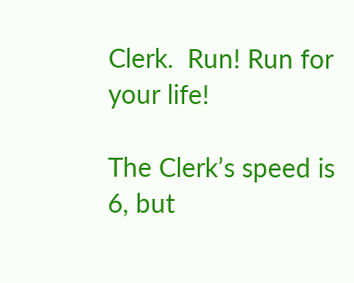Clerk.  Run! Run for your life!

The Clerk’s speed is 6, but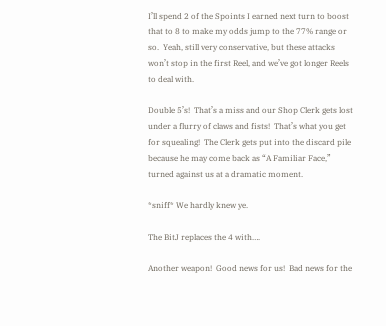I’ll spend 2 of the Spoints I earned next turn to boost that to 8 to make my odds jump to the 77% range or so.  Yeah, still very conservative, but these attacks won’t stop in the first Reel, and we’ve got longer Reels to deal with.

Double 5’s!  That’s a miss and our Shop Clerk gets lost under a flurry of claws and fists!  That’s what you get for squealing!  The Clerk gets put into the discard pile because he may come back as “A Familiar Face,” turned against us at a dramatic moment.

*sniff* We hardly knew ye.

The BitJ replaces the 4 with….

Another weapon!  Good news for us!  Bad news for the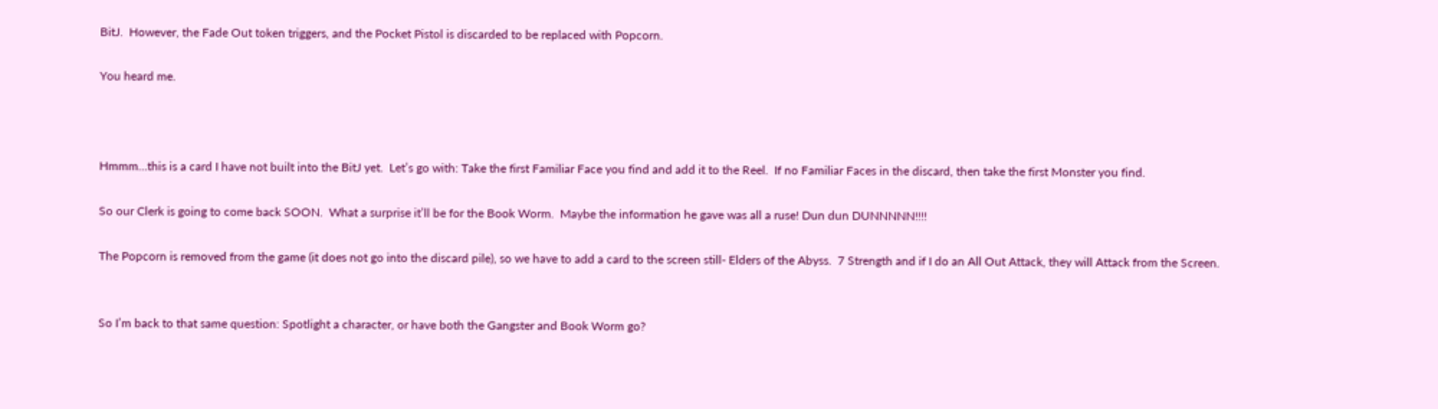BitJ.  However, the Fade Out token triggers, and the Pocket Pistol is discarded to be replaced with Popcorn.

You heard me.



Hmmm…this is a card I have not built into the BitJ yet.  Let’s go with: Take the first Familiar Face you find and add it to the Reel.  If no Familiar Faces in the discard, then take the first Monster you find.

So our Clerk is going to come back SOON.  What a surprise it’ll be for the Book Worm.  Maybe the information he gave was all a ruse! Dun dun DUNNNNN!!!!

The Popcorn is removed from the game (it does not go into the discard pile), so we have to add a card to the screen still- Elders of the Abyss.  7 Strength and if I do an All Out Attack, they will Attack from the Screen.


So I’m back to that same question: Spotlight a character, or have both the Gangster and Book Worm go?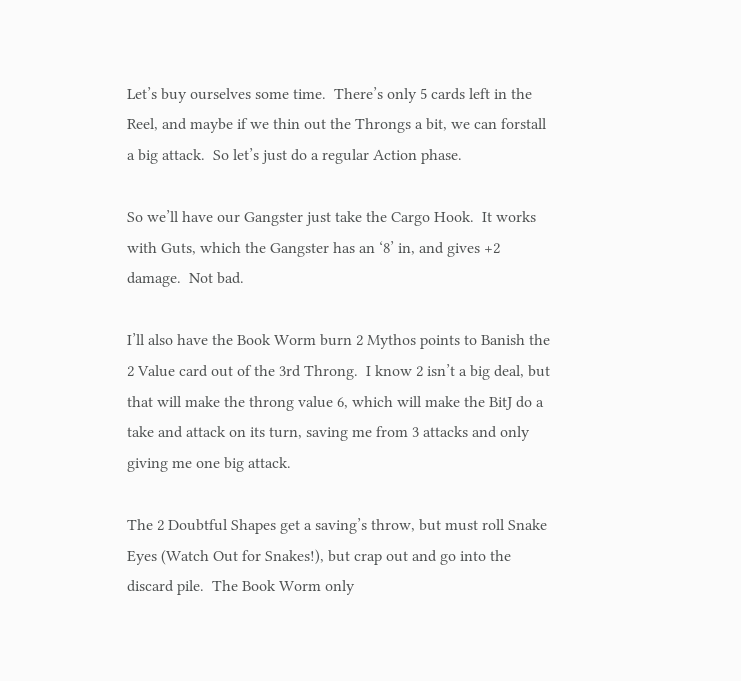Let’s buy ourselves some time.  There’s only 5 cards left in the Reel, and maybe if we thin out the Throngs a bit, we can forstall a big attack.  So let’s just do a regular Action phase.

So we’ll have our Gangster just take the Cargo Hook.  It works with Guts, which the Gangster has an ‘8’ in, and gives +2 damage.  Not bad.

I’ll also have the Book Worm burn 2 Mythos points to Banish the 2 Value card out of the 3rd Throng.  I know 2 isn’t a big deal, but that will make the throng value 6, which will make the BitJ do a take and attack on its turn, saving me from 3 attacks and only giving me one big attack.

The 2 Doubtful Shapes get a saving’s throw, but must roll Snake Eyes (Watch Out for Snakes!), but crap out and go into the discard pile.  The Book Worm only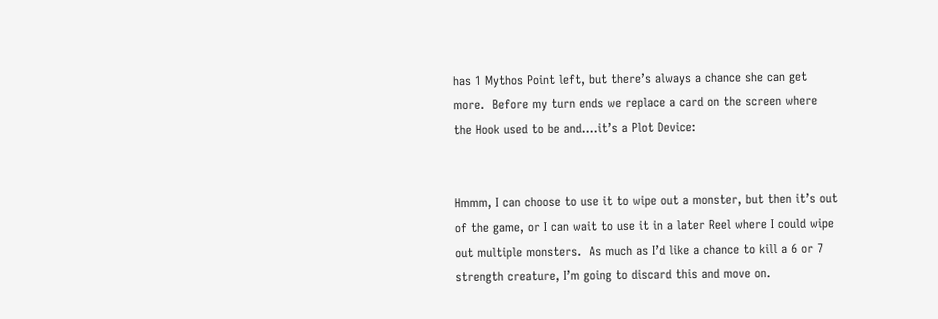has 1 Mythos Point left, but there’s always a chance she can get more.  Before my turn ends we replace a card on the screen where the Hook used to be and….it’s a Plot Device:


Hmmm, I can choose to use it to wipe out a monster, but then it’s out of the game, or I can wait to use it in a later Reel where I could wipe out multiple monsters.  As much as I’d like a chance to kill a 6 or 7 strength creature, I’m going to discard this and move on.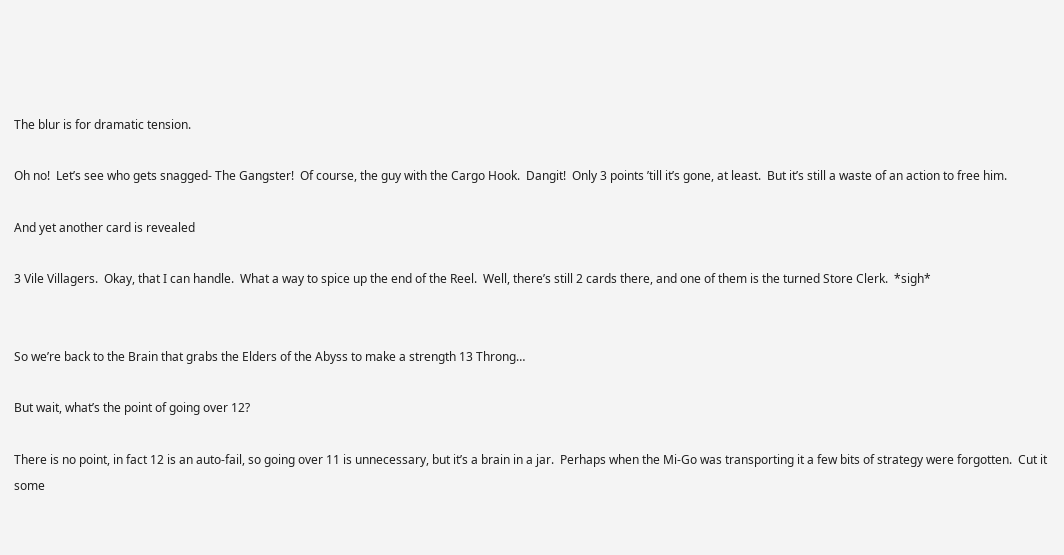The blur is for dramatic tension.

Oh no!  Let’s see who gets snagged- The Gangster!  Of course, the guy with the Cargo Hook.  Dangit!  Only 3 points ’till it’s gone, at least.  But it’s still a waste of an action to free him.

And yet another card is revealed

3 Vile Villagers.  Okay, that I can handle.  What a way to spice up the end of the Reel.  Well, there’s still 2 cards there, and one of them is the turned Store Clerk.  *sigh*


So we’re back to the Brain that grabs the Elders of the Abyss to make a strength 13 Throng…

But wait, what’s the point of going over 12?

There is no point, in fact 12 is an auto-fail, so going over 11 is unnecessary, but it’s a brain in a jar.  Perhaps when the Mi-Go was transporting it a few bits of strategy were forgotten.  Cut it some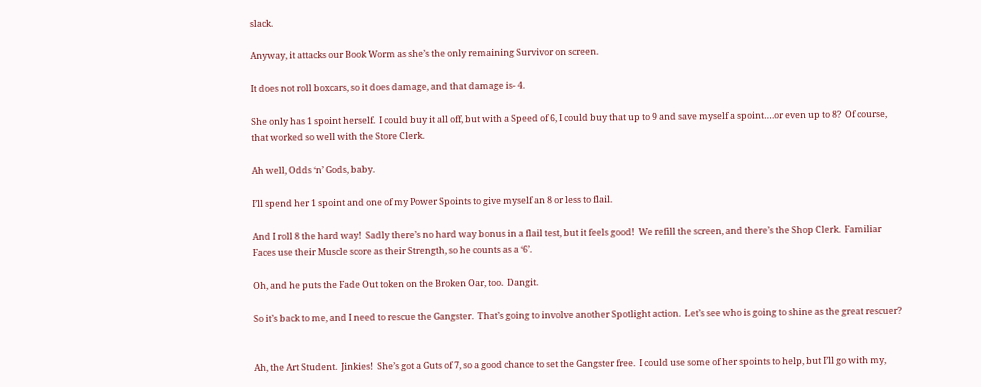slack.

Anyway, it attacks our Book Worm as she’s the only remaining Survivor on screen.

It does not roll boxcars, so it does damage, and that damage is- 4.

She only has 1 spoint herself.  I could buy it all off, but with a Speed of 6, I could buy that up to 9 and save myself a spoint….or even up to 8?  Of course, that worked so well with the Store Clerk.

Ah well, Odds ‘n’ Gods, baby.

I’ll spend her 1 spoint and one of my Power Spoints to give myself an 8 or less to flail.

And I roll 8 the hard way!  Sadly there’s no hard way bonus in a flail test, but it feels good!  We refill the screen, and there’s the Shop Clerk.  Familiar Faces use their Muscle score as their Strength, so he counts as a ‘6’.

Oh, and he puts the Fade Out token on the Broken Oar, too.  Dangit.

So it’s back to me, and I need to rescue the Gangster.  That’s going to involve another Spotlight action.  Let’s see who is going to shine as the great rescuer?


Ah, the Art Student.  Jinkies!  She’s got a Guts of 7, so a good chance to set the Gangster free.  I could use some of her spoints to help, but I’ll go with my,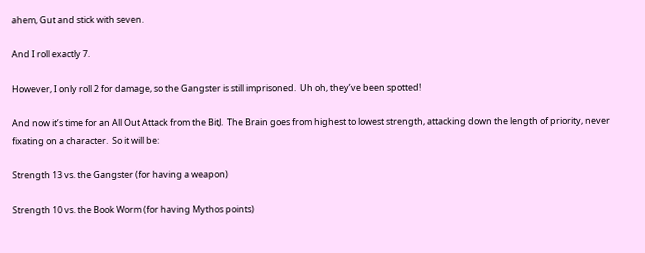ahem, Gut and stick with seven.

And I roll exactly 7.

However, I only roll 2 for damage, so the Gangster is still imprisoned.  Uh oh, they’ve been spotted!

And now it’s time for an All Out Attack from the BitJ.  The Brain goes from highest to lowest strength, attacking down the length of priority, never fixating on a character.  So it will be:

Strength 13 vs. the Gangster (for having a weapon)

Strength 10 vs. the Book Worm (for having Mythos points)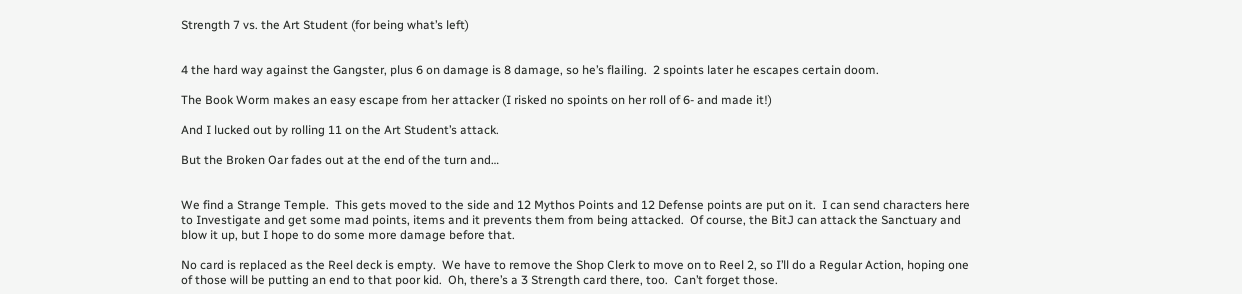Strength 7 vs. the Art Student (for being what’s left)


4 the hard way against the Gangster, plus 6 on damage is 8 damage, so he’s flailing.  2 spoints later he escapes certain doom.

The Book Worm makes an easy escape from her attacker (I risked no spoints on her roll of 6- and made it!)

And I lucked out by rolling 11 on the Art Student’s attack.

But the Broken Oar fades out at the end of the turn and…


We find a Strange Temple.  This gets moved to the side and 12 Mythos Points and 12 Defense points are put on it.  I can send characters here to Investigate and get some mad points, items and it prevents them from being attacked.  Of course, the BitJ can attack the Sanctuary and blow it up, but I hope to do some more damage before that.

No card is replaced as the Reel deck is empty.  We have to remove the Shop Clerk to move on to Reel 2, so I’ll do a Regular Action, hoping one of those will be putting an end to that poor kid.  Oh, there’s a 3 Strength card there, too.  Can’t forget those.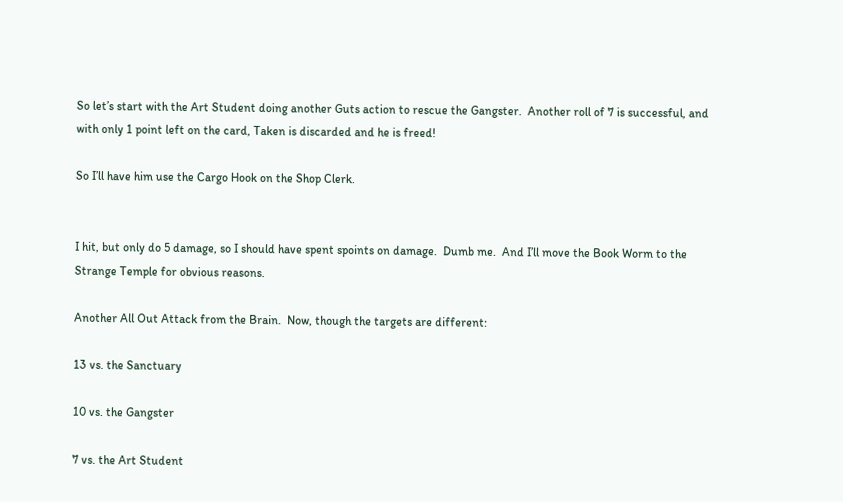So let’s start with the Art Student doing another Guts action to rescue the Gangster.  Another roll of 7 is successful, and with only 1 point left on the card, Taken is discarded and he is freed!

So I’ll have him use the Cargo Hook on the Shop Clerk.


I hit, but only do 5 damage, so I should have spent spoints on damage.  Dumb me.  And I’ll move the Book Worm to the Strange Temple for obvious reasons.

Another All Out Attack from the Brain.  Now, though the targets are different:

13 vs. the Sanctuary

10 vs. the Gangster

7 vs. the Art Student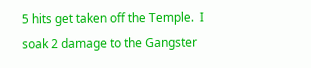5 hits get taken off the Temple.  I soak 2 damage to the Gangster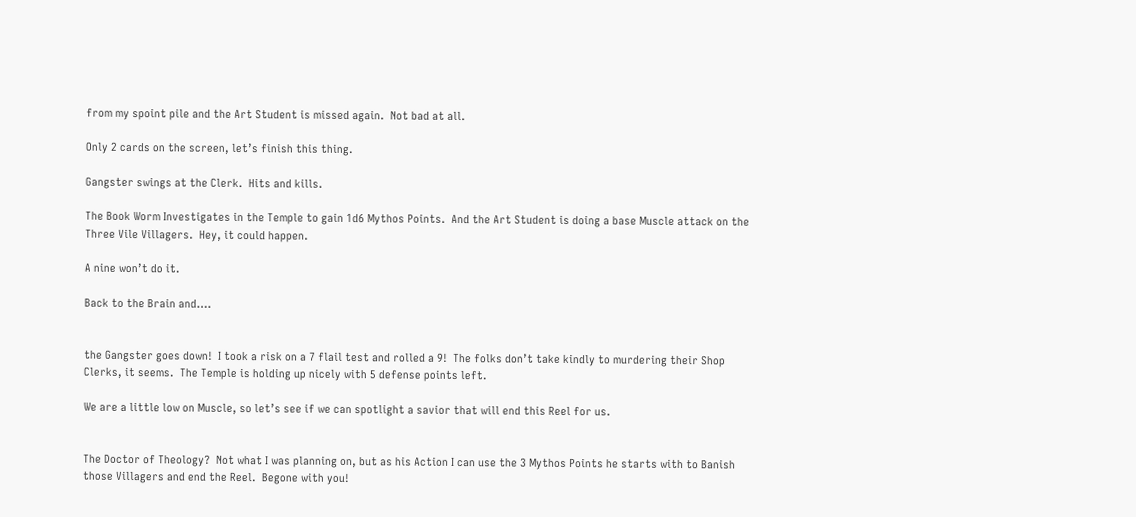from my spoint pile and the Art Student is missed again.  Not bad at all.

Only 2 cards on the screen, let’s finish this thing.

Gangster swings at the Clerk.  Hits and kills.

The Book Worm Investigates in the Temple to gain 1d6 Mythos Points.  And the Art Student is doing a base Muscle attack on the Three Vile Villagers.  Hey, it could happen.

A nine won’t do it.

Back to the Brain and….


the Gangster goes down!  I took a risk on a 7 flail test and rolled a 9!  The folks don’t take kindly to murdering their Shop Clerks, it seems.  The Temple is holding up nicely with 5 defense points left.

We are a little low on Muscle, so let’s see if we can spotlight a savior that will end this Reel for us.


The Doctor of Theology?  Not what I was planning on, but as his Action I can use the 3 Mythos Points he starts with to Banish those Villagers and end the Reel.  Begone with you!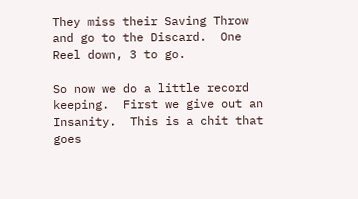They miss their Saving Throw and go to the Discard.  One Reel down, 3 to go.

So now we do a little record keeping.  First we give out an Insanity.  This is a chit that goes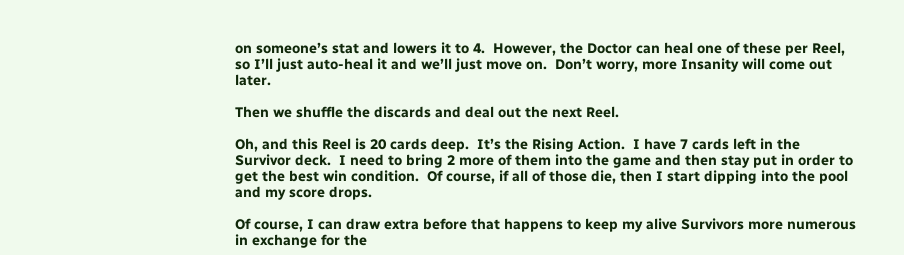on someone’s stat and lowers it to 4.  However, the Doctor can heal one of these per Reel, so I’ll just auto-heal it and we’ll just move on.  Don’t worry, more Insanity will come out later.

Then we shuffle the discards and deal out the next Reel.

Oh, and this Reel is 20 cards deep.  It’s the Rising Action.  I have 7 cards left in the Survivor deck.  I need to bring 2 more of them into the game and then stay put in order to get the best win condition.  Of course, if all of those die, then I start dipping into the pool and my score drops.

Of course, I can draw extra before that happens to keep my alive Survivors more numerous in exchange for the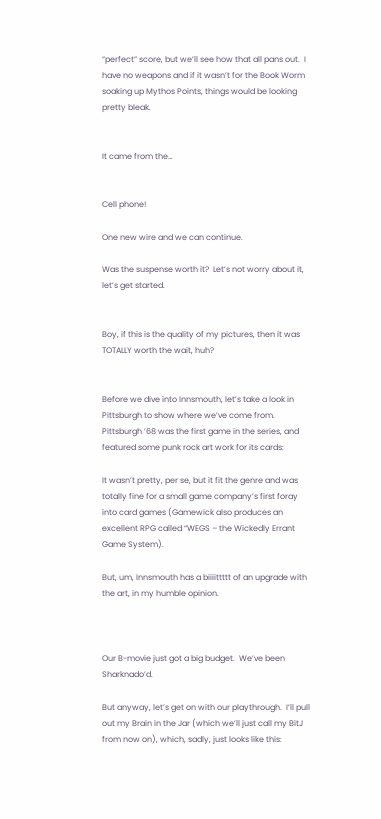“perfect” score, but we’ll see how that all pans out.  I have no weapons and if it wasn’t for the Book Worm soaking up Mythos Points, things would be looking pretty bleak.


It came from the…


Cell phone!

One new wire and we can continue.

Was the suspense worth it?  Let’s not worry about it, let’s get started.


Boy, if this is the quality of my pictures, then it was TOTALLY worth the wait, huh?


Before we dive into Innsmouth, let’s take a look in Pittsburgh to show where we’ve come from.  Pittsburgh ’68 was the first game in the series, and featured some punk rock art work for its cards:

It wasn’t pretty, per se, but it fit the genre and was totally fine for a small game company’s first foray into card games (Gamewick also produces an excellent RPG called “WEGS – the Wickedly Errant Game System).

But, um, Innsmouth has a biiiittttt of an upgrade with the art, in my humble opinion.



Our B-movie just got a big budget.  We’ve been Sharknado’d.

But anyway, let’s get on with our playthrough.  I’ll pull out my Brain in the Jar (which we’ll just call my BitJ from now on), which, sadly, just looks like this: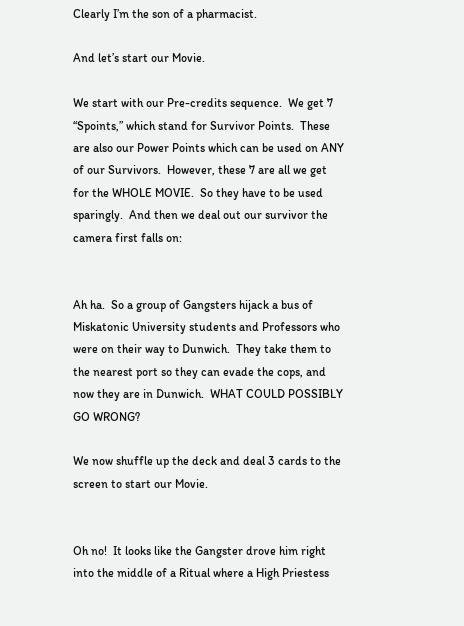Clearly I’m the son of a pharmacist.

And let’s start our Movie.

We start with our Pre-credits sequence.  We get 7 “Spoints,” which stand for Survivor Points.  These are also our Power Points which can be used on ANY of our Survivors.  However, these 7 are all we get for the WHOLE MOVIE.  So they have to be used sparingly.  And then we deal out our survivor the camera first falls on:


Ah ha.  So a group of Gangsters hijack a bus of Miskatonic University students and Professors who were on their way to Dunwich.  They take them to the nearest port so they can evade the cops, and now they are in Dunwich.  WHAT COULD POSSIBLY GO WRONG?

We now shuffle up the deck and deal 3 cards to the screen to start our Movie.


Oh no!  It looks like the Gangster drove him right into the middle of a Ritual where a High Priestess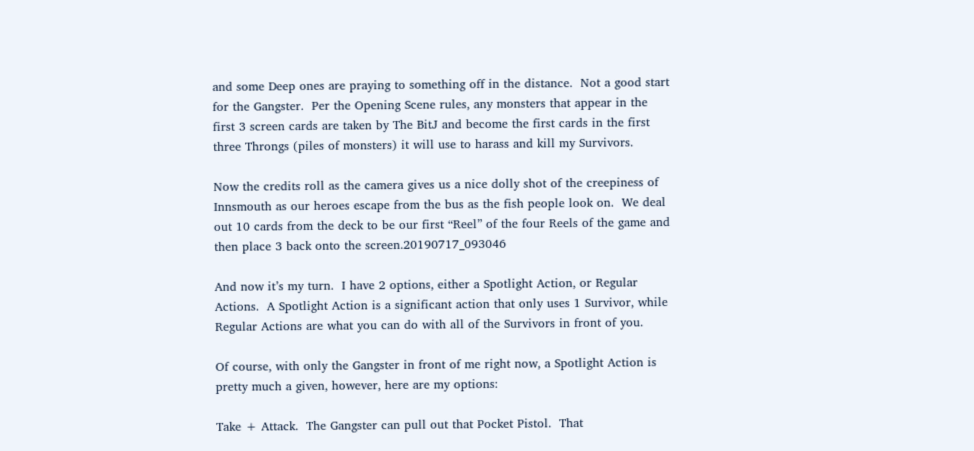and some Deep ones are praying to something off in the distance.  Not a good start for the Gangster.  Per the Opening Scene rules, any monsters that appear in the first 3 screen cards are taken by The BitJ and become the first cards in the first three Throngs (piles of monsters) it will use to harass and kill my Survivors.

Now the credits roll as the camera gives us a nice dolly shot of the creepiness of Innsmouth as our heroes escape from the bus as the fish people look on.  We deal out 10 cards from the deck to be our first “Reel” of the four Reels of the game and then place 3 back onto the screen.20190717_093046

And now it’s my turn.  I have 2 options, either a Spotlight Action, or Regular Actions.  A Spotlight Action is a significant action that only uses 1 Survivor, while Regular Actions are what you can do with all of the Survivors in front of you.

Of course, with only the Gangster in front of me right now, a Spotlight Action is pretty much a given, however, here are my options:

Take + Attack.  The Gangster can pull out that Pocket Pistol.  That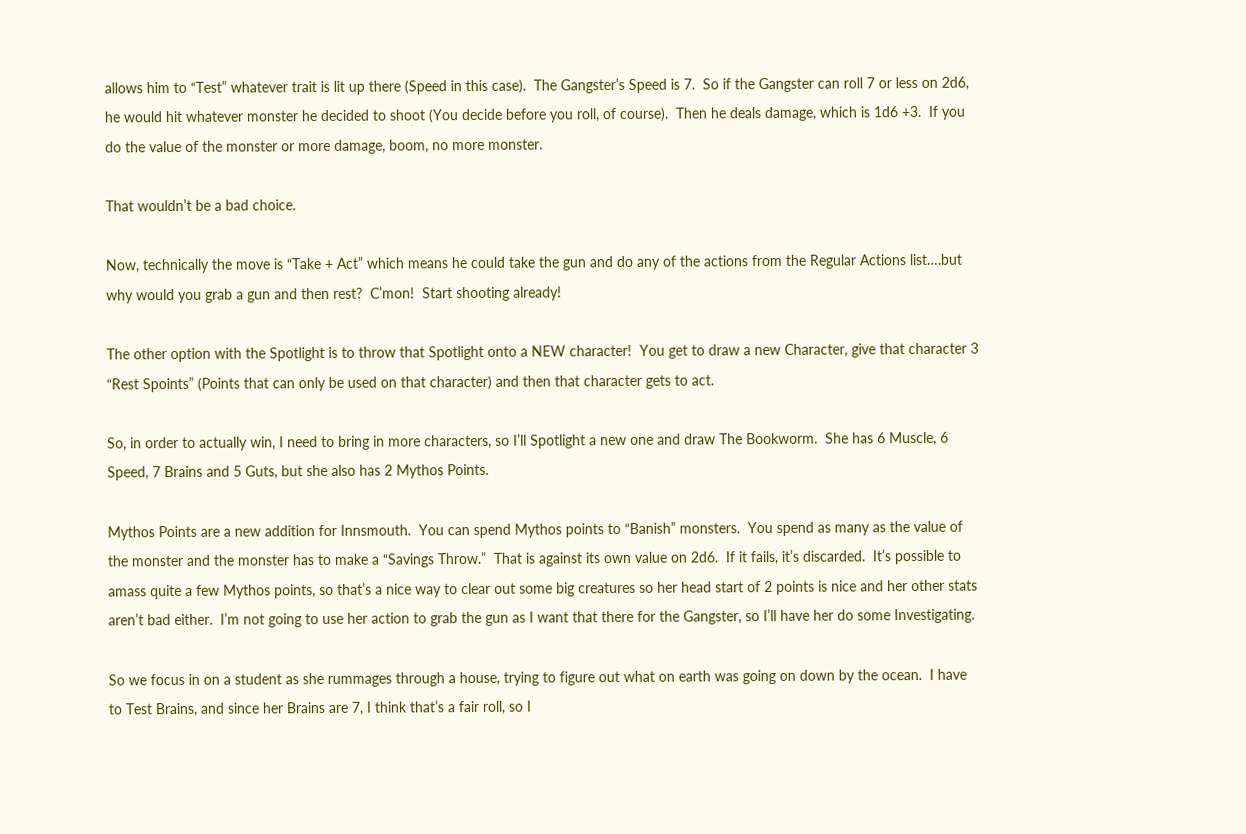allows him to “Test” whatever trait is lit up there (Speed in this case).  The Gangster’s Speed is 7.  So if the Gangster can roll 7 or less on 2d6, he would hit whatever monster he decided to shoot (You decide before you roll, of course).  Then he deals damage, which is 1d6 +3.  If you do the value of the monster or more damage, boom, no more monster.

That wouldn’t be a bad choice.

Now, technically the move is “Take + Act” which means he could take the gun and do any of the actions from the Regular Actions list….but why would you grab a gun and then rest?  C’mon!  Start shooting already!

The other option with the Spotlight is to throw that Spotlight onto a NEW character!  You get to draw a new Character, give that character 3 “Rest Spoints” (Points that can only be used on that character) and then that character gets to act.

So, in order to actually win, I need to bring in more characters, so I’ll Spotlight a new one and draw The Bookworm.  She has 6 Muscle, 6 Speed, 7 Brains and 5 Guts, but she also has 2 Mythos Points.

Mythos Points are a new addition for Innsmouth.  You can spend Mythos points to “Banish” monsters.  You spend as many as the value of the monster and the monster has to make a “Savings Throw.”  That is against its own value on 2d6.  If it fails, it’s discarded.  It’s possible to amass quite a few Mythos points, so that’s a nice way to clear out some big creatures so her head start of 2 points is nice and her other stats aren’t bad either.  I’m not going to use her action to grab the gun as I want that there for the Gangster, so I’ll have her do some Investigating.

So we focus in on a student as she rummages through a house, trying to figure out what on earth was going on down by the ocean.  I have to Test Brains, and since her Brains are 7, I think that’s a fair roll, so I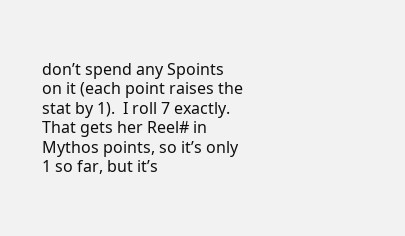don’t spend any Spoints on it (each point raises the stat by 1).  I roll 7 exactly.  That gets her Reel# in Mythos points, so it’s only 1 so far, but it’s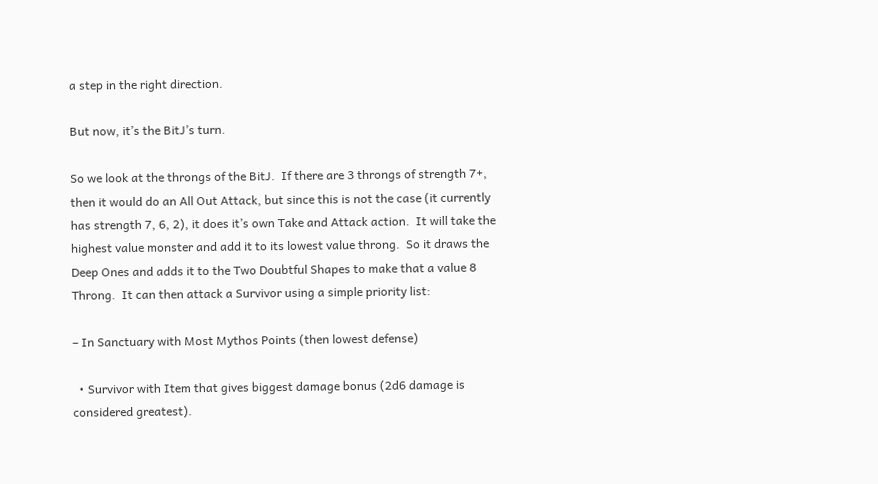a step in the right direction.

But now, it’s the BitJ’s turn.

So we look at the throngs of the BitJ.  If there are 3 throngs of strength 7+, then it would do an All Out Attack, but since this is not the case (it currently has strength 7, 6, 2), it does it’s own Take and Attack action.  It will take the highest value monster and add it to its lowest value throng.  So it draws the Deep Ones and adds it to the Two Doubtful Shapes to make that a value 8 Throng.  It can then attack a Survivor using a simple priority list:

– In Sanctuary with Most Mythos Points (then lowest defense)

  • Survivor with Item that gives biggest damage bonus (2d6 damage is considered greatest).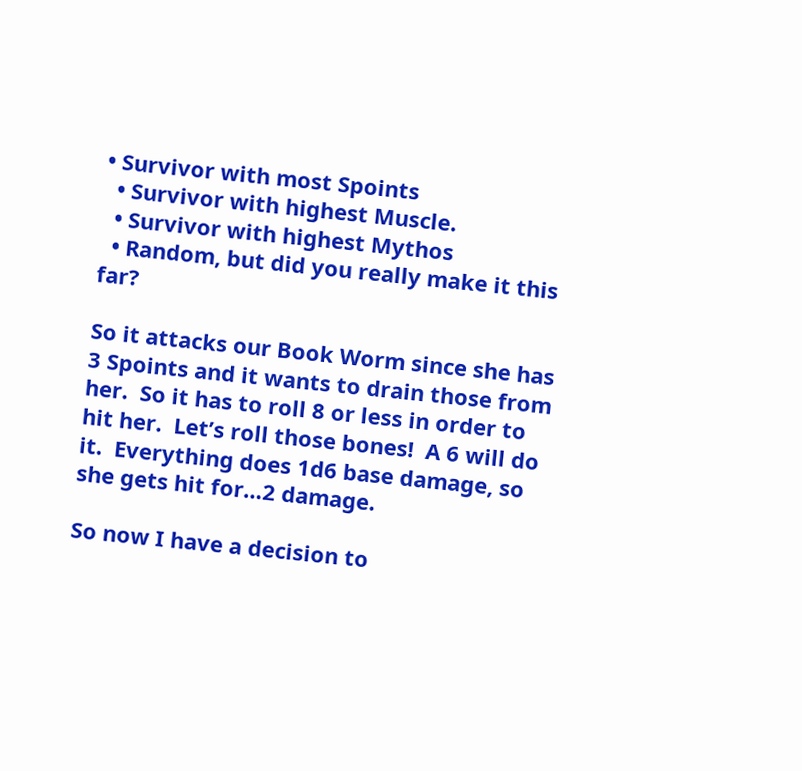• Survivor with most Spoints
  • Survivor with highest Muscle.
  • Survivor with highest Mythos
  • Random, but did you really make it this far?

So it attacks our Book Worm since she has 3 Spoints and it wants to drain those from her.  So it has to roll 8 or less in order to hit her.  Let’s roll those bones!  A 6 will do it.  Everything does 1d6 base damage, so she gets hit for…2 damage.

So now I have a decision to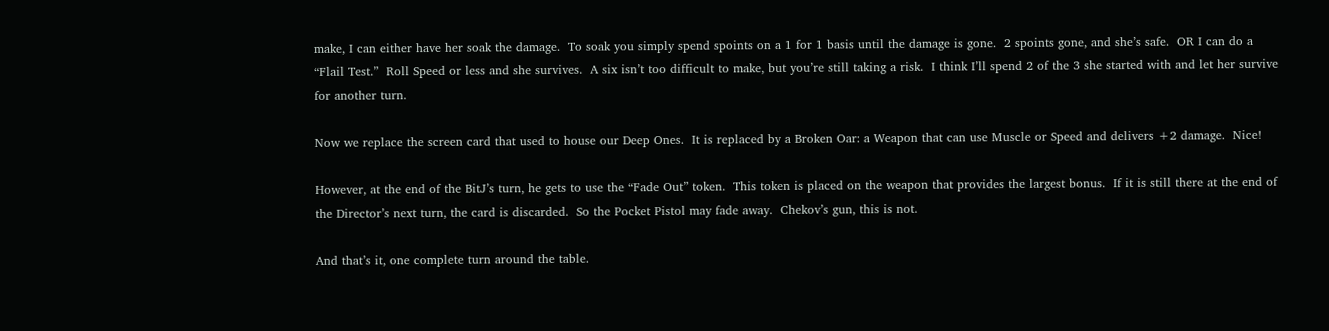make, I can either have her soak the damage.  To soak you simply spend spoints on a 1 for 1 basis until the damage is gone.  2 spoints gone, and she’s safe.  OR I can do a “Flail Test.”  Roll Speed or less and she survives.  A six isn’t too difficult to make, but you’re still taking a risk.  I think I’ll spend 2 of the 3 she started with and let her survive for another turn.

Now we replace the screen card that used to house our Deep Ones.  It is replaced by a Broken Oar: a Weapon that can use Muscle or Speed and delivers +2 damage.  Nice!

However, at the end of the BitJ’s turn, he gets to use the “Fade Out” token.  This token is placed on the weapon that provides the largest bonus.  If it is still there at the end of the Director’s next turn, the card is discarded.  So the Pocket Pistol may fade away.  Chekov’s gun, this is not.

And that’s it, one complete turn around the table.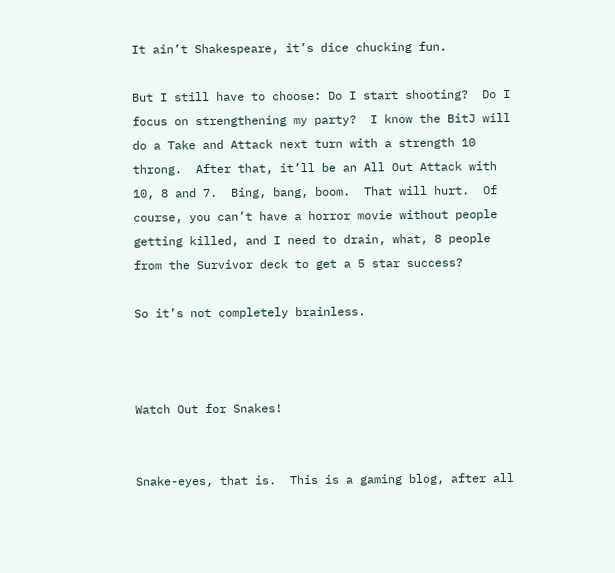It ain’t Shakespeare, it’s dice chucking fun.

But I still have to choose: Do I start shooting?  Do I focus on strengthening my party?  I know the BitJ will do a Take and Attack next turn with a strength 10 throng.  After that, it’ll be an All Out Attack with 10, 8 and 7.  Bing, bang, boom.  That will hurt.  Of course, you can’t have a horror movie without people getting killed, and I need to drain, what, 8 people from the Survivor deck to get a 5 star success?

So it’s not completely brainless.



Watch Out for Snakes!


Snake-eyes, that is.  This is a gaming blog, after all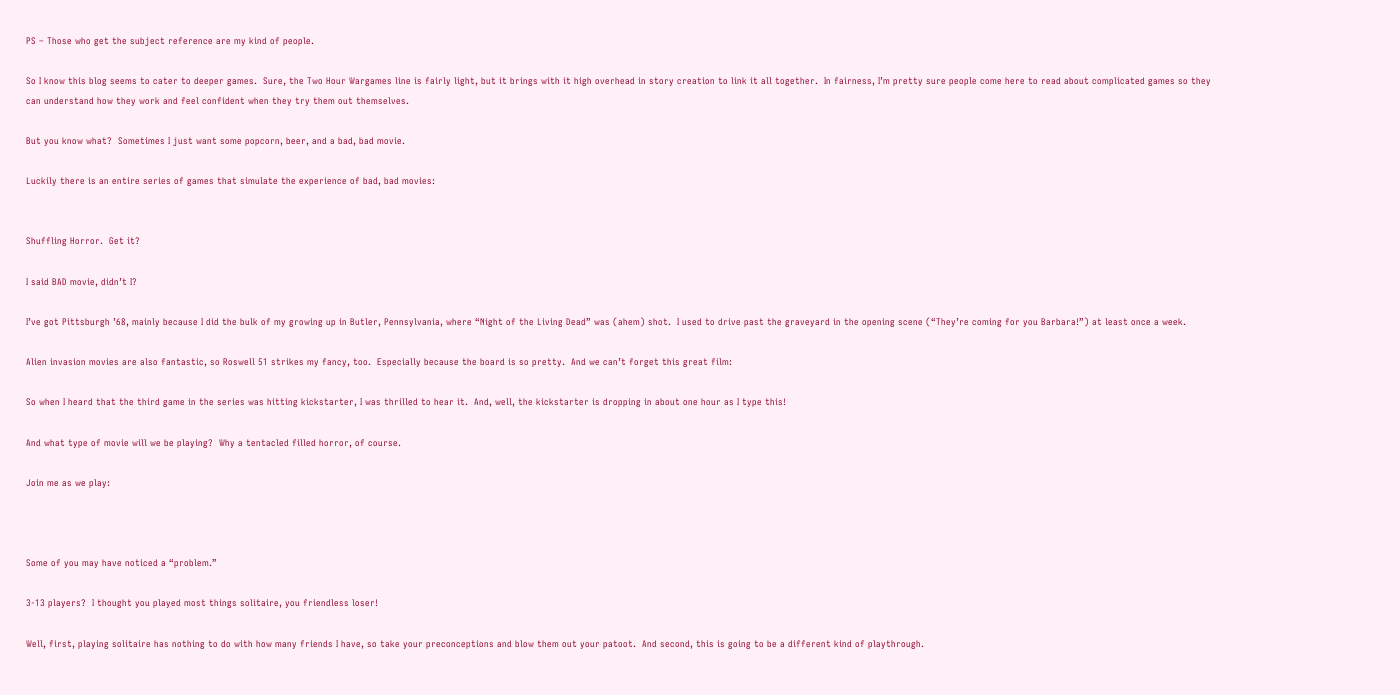PS – Those who get the subject reference are my kind of people.

So I know this blog seems to cater to deeper games.  Sure, the Two Hour Wargames line is fairly light, but it brings with it high overhead in story creation to link it all together.  In fairness, I’m pretty sure people come here to read about complicated games so they can understand how they work and feel confident when they try them out themselves.

But you know what?  Sometimes I just want some popcorn, beer, and a bad, bad movie.

Luckily there is an entire series of games that simulate the experience of bad, bad movies:


Shuffling Horror.  Get it?

I said BAD movie, didn’t I?

I’ve got Pittsburgh ’68, mainly because I did the bulk of my growing up in Butler, Pennsylvania, where “Night of the Living Dead” was (ahem) shot.  I used to drive past the graveyard in the opening scene (“They’re coming for you Barbara!”) at least once a week.

Alien invasion movies are also fantastic, so Roswell 51 strikes my fancy, too.  Especially because the board is so pretty.  And we can’t forget this great film:

So when I heard that the third game in the series was hitting kickstarter, I was thrilled to hear it.  And, well, the kickstarter is dropping in about one hour as I type this!

And what type of movie will we be playing?  Why a tentacled filled horror, of course.

Join me as we play:



Some of you may have noticed a “problem.”

3-13 players?  I thought you played most things solitaire, you friendless loser!

Well, first, playing solitaire has nothing to do with how many friends I have, so take your preconceptions and blow them out your patoot.  And second, this is going to be a different kind of playthrough.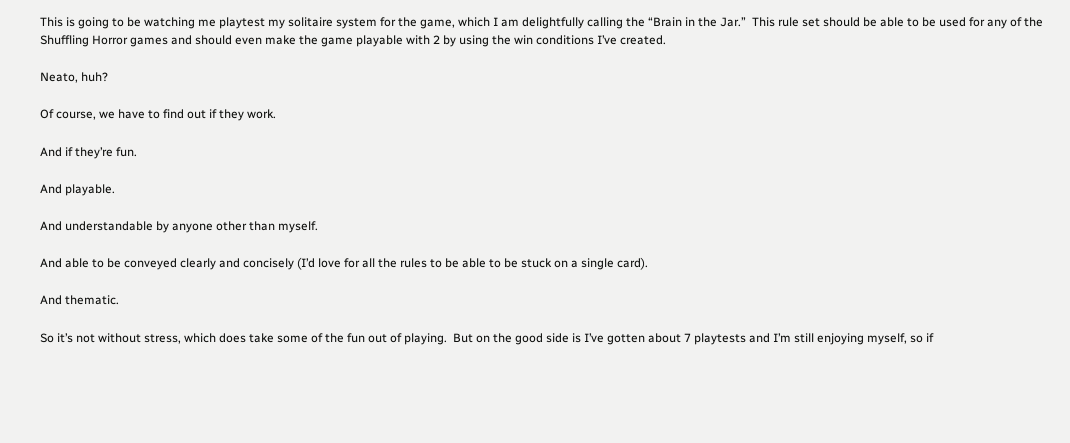This is going to be watching me playtest my solitaire system for the game, which I am delightfully calling the “Brain in the Jar.”  This rule set should be able to be used for any of the Shuffling Horror games and should even make the game playable with 2 by using the win conditions I’ve created.

Neato, huh?

Of course, we have to find out if they work.

And if they’re fun.

And playable.

And understandable by anyone other than myself.

And able to be conveyed clearly and concisely (I’d love for all the rules to be able to be stuck on a single card).

And thematic.

So it’s not without stress, which does take some of the fun out of playing.  But on the good side is I’ve gotten about 7 playtests and I’m still enjoying myself, so if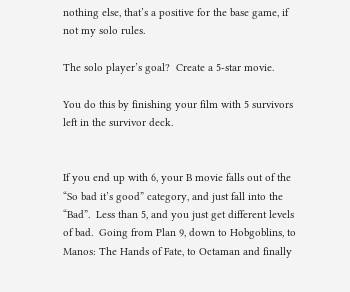nothing else, that’s a positive for the base game, if not my solo rules.

The solo player’s goal?  Create a 5-star movie.

You do this by finishing your film with 5 survivors left in the survivor deck.


If you end up with 6, your B movie falls out of the “So bad it’s good” category, and just fall into the “Bad”.  Less than 5, and you just get different levels of bad.  Going from Plan 9, down to Hobgoblins, to Manos: The Hands of Fate, to Octaman and finally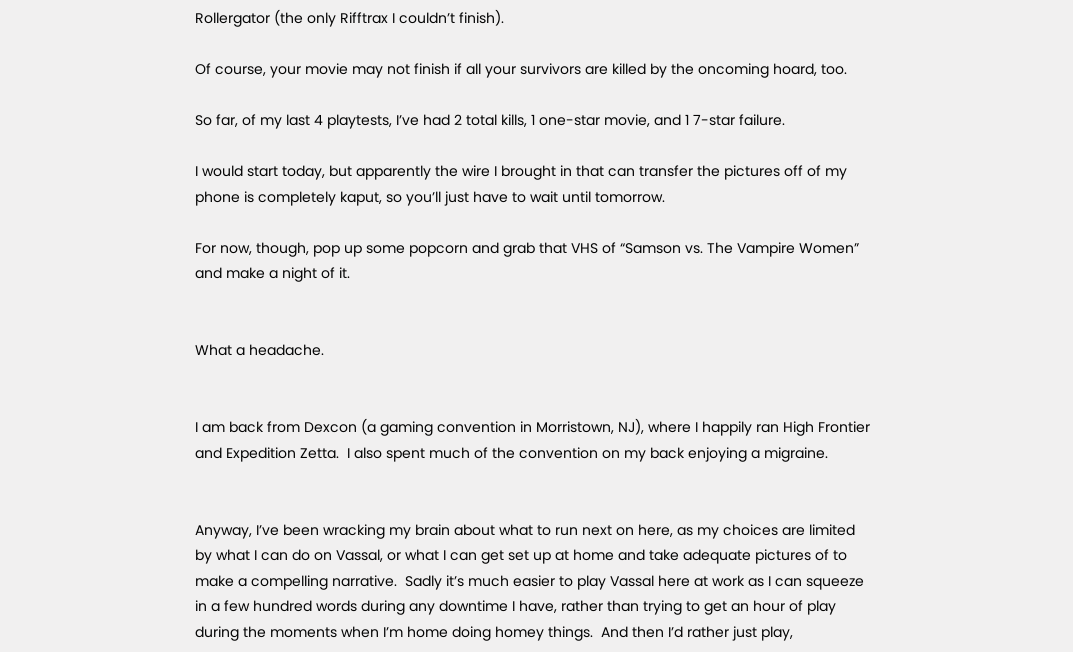Rollergator (the only Rifftrax I couldn’t finish).

Of course, your movie may not finish if all your survivors are killed by the oncoming hoard, too.

So far, of my last 4 playtests, I’ve had 2 total kills, 1 one-star movie, and 1 7-star failure.

I would start today, but apparently the wire I brought in that can transfer the pictures off of my phone is completely kaput, so you’ll just have to wait until tomorrow.

For now, though, pop up some popcorn and grab that VHS of “Samson vs. The Vampire Women” and make a night of it.


What a headache.


I am back from Dexcon (a gaming convention in Morristown, NJ), where I happily ran High Frontier and Expedition Zetta.  I also spent much of the convention on my back enjoying a migraine.


Anyway, I’ve been wracking my brain about what to run next on here, as my choices are limited by what I can do on Vassal, or what I can get set up at home and take adequate pictures of to make a compelling narrative.  Sadly it’s much easier to play Vassal here at work as I can squeeze in a few hundred words during any downtime I have, rather than trying to get an hour of play during the moments when I’m home doing homey things.  And then I’d rather just play,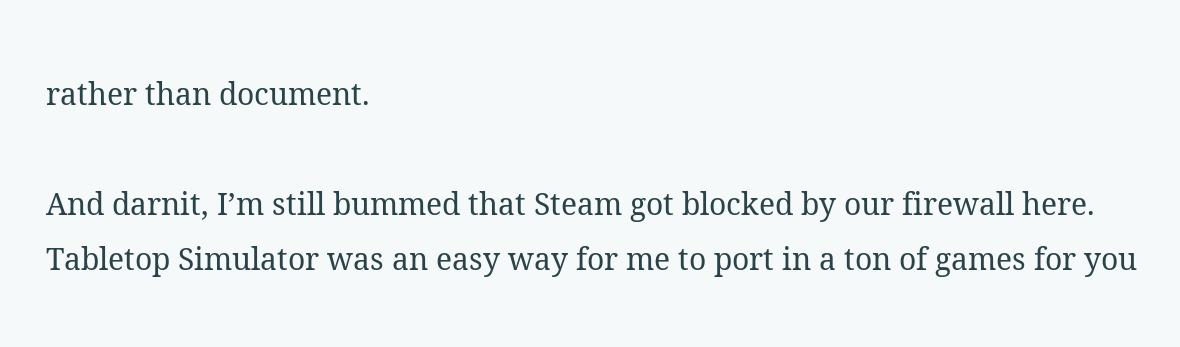rather than document.

And darnit, I’m still bummed that Steam got blocked by our firewall here.  Tabletop Simulator was an easy way for me to port in a ton of games for you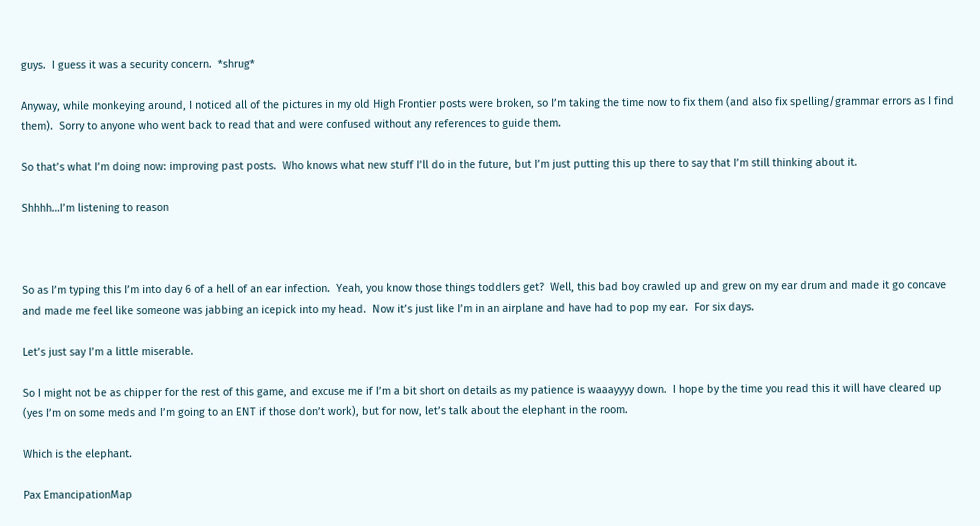guys.  I guess it was a security concern.  *shrug*

Anyway, while monkeying around, I noticed all of the pictures in my old High Frontier posts were broken, so I’m taking the time now to fix them (and also fix spelling/grammar errors as I find them).  Sorry to anyone who went back to read that and were confused without any references to guide them.

So that’s what I’m doing now: improving past posts.  Who knows what new stuff I’ll do in the future, but I’m just putting this up there to say that I’m still thinking about it.

Shhhh…I’m listening to reason



So as I’m typing this I’m into day 6 of a hell of an ear infection.  Yeah, you know those things toddlers get?  Well, this bad boy crawled up and grew on my ear drum and made it go concave and made me feel like someone was jabbing an icepick into my head.  Now it’s just like I’m in an airplane and have had to pop my ear.  For six days.

Let’s just say I’m a little miserable.

So I might not be as chipper for the rest of this game, and excuse me if I’m a bit short on details as my patience is waaayyyy down.  I hope by the time you read this it will have cleared up (yes I’m on some meds and I’m going to an ENT if those don’t work), but for now, let’s talk about the elephant in the room.

Which is the elephant.

Pax EmancipationMap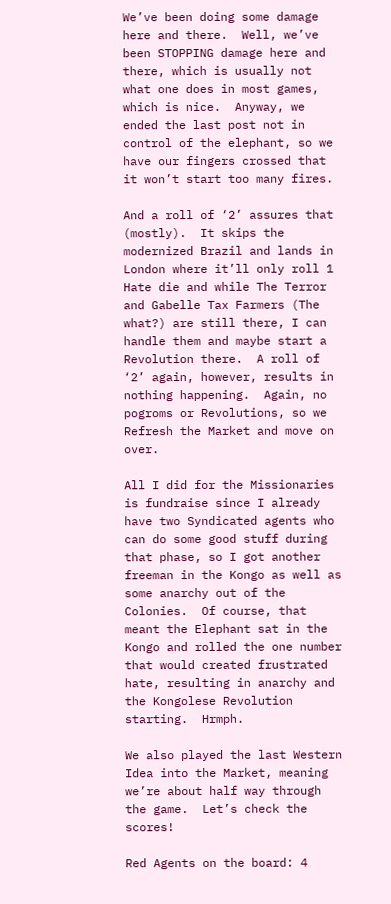We’ve been doing some damage here and there.  Well, we’ve been STOPPING damage here and there, which is usually not what one does in most games, which is nice.  Anyway, we ended the last post not in control of the elephant, so we have our fingers crossed that it won’t start too many fires.

And a roll of ‘2’ assures that (mostly).  It skips the modernized Brazil and lands in London where it’ll only roll 1 Hate die and while The Terror and Gabelle Tax Farmers (The what?) are still there, I can handle them and maybe start a Revolution there.  A roll of ‘2’ again, however, results in nothing happening.  Again, no pogroms or Revolutions, so we Refresh the Market and move on over.

All I did for the Missionaries is fundraise since I already have two Syndicated agents who can do some good stuff during that phase, so I got another freeman in the Kongo as well as some anarchy out of the Colonies.  Of course, that meant the Elephant sat in the Kongo and rolled the one number that would created frustrated hate, resulting in anarchy and the Kongolese Revolution starting.  Hrmph.

We also played the last Western Idea into the Market, meaning we’re about half way through the game.  Let’s check the scores!

Red Agents on the board: 4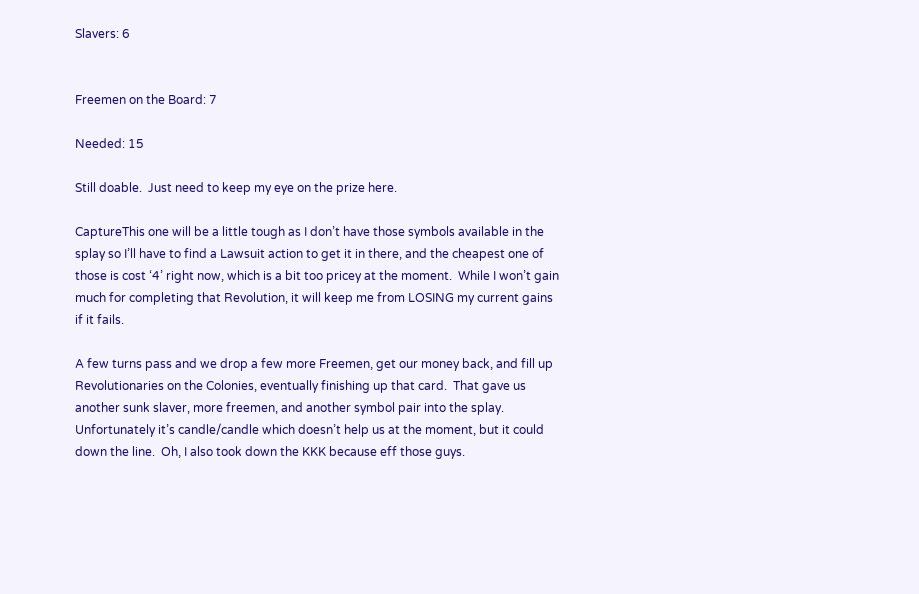Slavers: 6


Freemen on the Board: 7

Needed: 15

Still doable.  Just need to keep my eye on the prize here.

CaptureThis one will be a little tough as I don’t have those symbols available in the splay so I’ll have to find a Lawsuit action to get it in there, and the cheapest one of those is cost ‘4’ right now, which is a bit too pricey at the moment.  While I won’t gain much for completing that Revolution, it will keep me from LOSING my current gains if it fails.

A few turns pass and we drop a few more Freemen, get our money back, and fill up Revolutionaries on the Colonies, eventually finishing up that card.  That gave us another sunk slaver, more freemen, and another symbol pair into the splay.  Unfortunately it’s candle/candle which doesn’t help us at the moment, but it could down the line.  Oh, I also took down the KKK because eff those guys.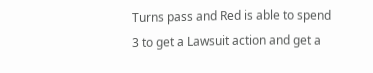Turns pass and Red is able to spend 3 to get a Lawsuit action and get a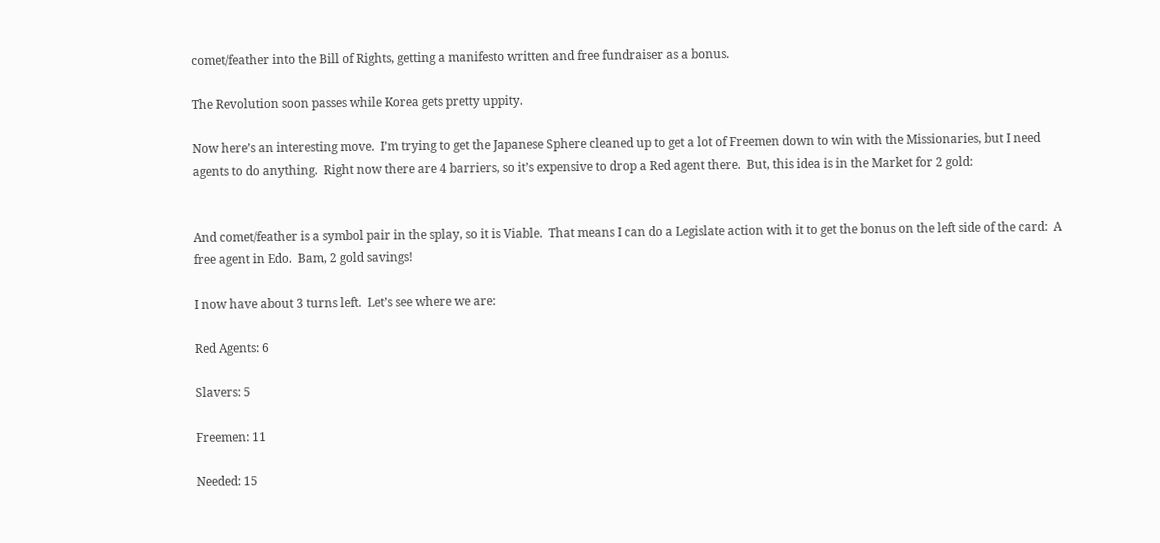comet/feather into the Bill of Rights, getting a manifesto written and free fundraiser as a bonus.

The Revolution soon passes while Korea gets pretty uppity.

Now here’s an interesting move.  I’m trying to get the Japanese Sphere cleaned up to get a lot of Freemen down to win with the Missionaries, but I need agents to do anything.  Right now there are 4 barriers, so it’s expensive to drop a Red agent there.  But, this idea is in the Market for 2 gold:


And comet/feather is a symbol pair in the splay, so it is Viable.  That means I can do a Legislate action with it to get the bonus on the left side of the card:  A free agent in Edo.  Bam, 2 gold savings!

I now have about 3 turns left.  Let’s see where we are:

Red Agents: 6

Slavers: 5

Freemen: 11

Needed: 15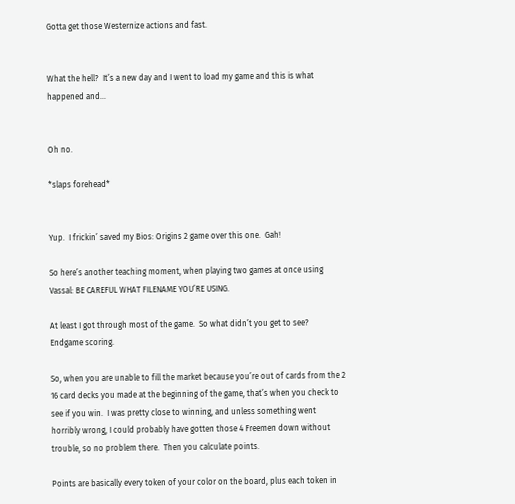Gotta get those Westernize actions and fast.


What the hell?  It’s a new day and I went to load my game and this is what happened and…


Oh no.

*slaps forehead*


Yup.  I frickin’ saved my Bios: Origins 2 game over this one.  Gah!

So here’s another teaching moment, when playing two games at once using Vassal: BE CAREFUL WHAT FILENAME YOU’RE USING.

At least I got through most of the game.  So what didn’t you get to see?  Endgame scoring.

So, when you are unable to fill the market because you’re out of cards from the 2 16 card decks you made at the beginning of the game, that’s when you check to see if you win.  I was pretty close to winning, and unless something went horribly wrong, I could probably have gotten those 4 Freemen down without trouble, so no problem there.  Then you calculate points.

Points are basically every token of your color on the board, plus each token in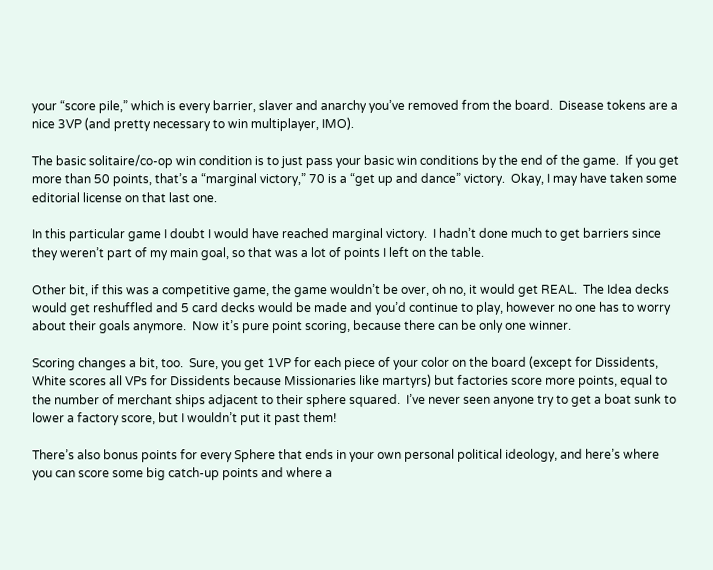your “score pile,” which is every barrier, slaver and anarchy you’ve removed from the board.  Disease tokens are a nice 3VP (and pretty necessary to win multiplayer, IMO).

The basic solitaire/co-op win condition is to just pass your basic win conditions by the end of the game.  If you get more than 50 points, that’s a “marginal victory,” 70 is a “get up and dance” victory.  Okay, I may have taken some editorial license on that last one.

In this particular game I doubt I would have reached marginal victory.  I hadn’t done much to get barriers since they weren’t part of my main goal, so that was a lot of points I left on the table.

Other bit, if this was a competitive game, the game wouldn’t be over, oh no, it would get REAL.  The Idea decks would get reshuffled and 5 card decks would be made and you’d continue to play, however no one has to worry about their goals anymore.  Now it’s pure point scoring, because there can be only one winner.

Scoring changes a bit, too.  Sure, you get 1VP for each piece of your color on the board (except for Dissidents, White scores all VPs for Dissidents because Missionaries like martyrs) but factories score more points, equal to the number of merchant ships adjacent to their sphere squared.  I’ve never seen anyone try to get a boat sunk to lower a factory score, but I wouldn’t put it past them!

There’s also bonus points for every Sphere that ends in your own personal political ideology, and here’s where you can score some big catch-up points and where a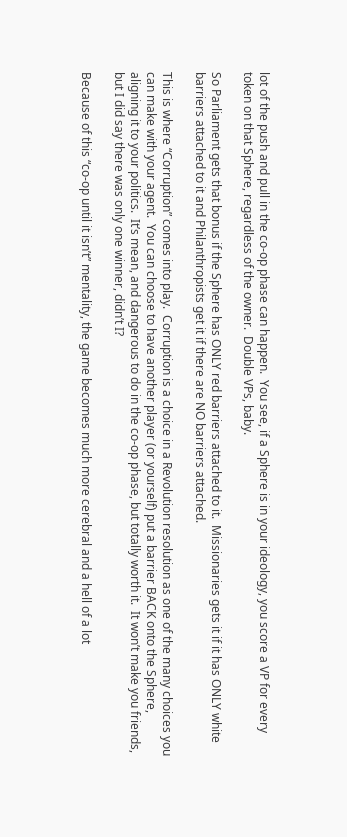lot of the push and pull in the co-op phase can happen.  You see, if a Sphere is in your ideology, you score a VP for every token on that Sphere, regardless of the owner.  Double VPs, baby.

So Parliament gets that bonus if the Sphere has ONLY red barriers attached to it.  Missionaries gets it if it has ONLY white barriers attached to it and Philanthropists get it if there are NO barriers attached.

This is where “Corruption” comes into play.  Corruption is a choice in a Revolution resolution as one of the many choices you can make with your agent.  You can choose to have another player (or yourself) put a barrier BACK onto the Sphere, aligning it to your politics.  It’s mean, and dangerous to do in the co-op phase, but totally worth it.  It won’t make you friends, but I did say there was only one winner, didn’t I?

Because of this “co-op until it isn’t” mentality, the game becomes much more cerebral and a hell of a lot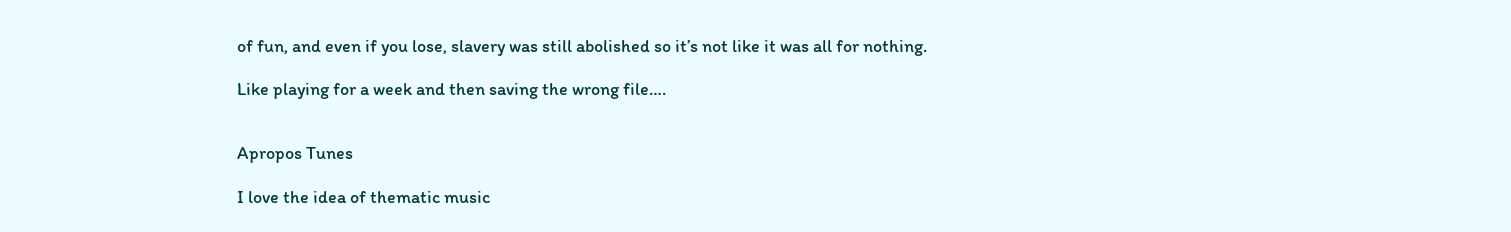of fun, and even if you lose, slavery was still abolished so it’s not like it was all for nothing.

Like playing for a week and then saving the wrong file….


Apropos Tunes

I love the idea of thematic music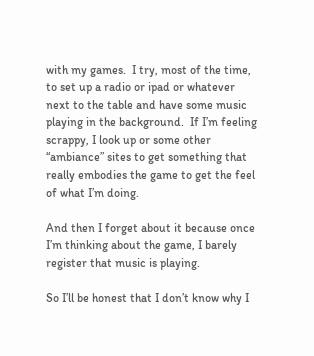with my games.  I try, most of the time, to set up a radio or ipad or whatever next to the table and have some music playing in the background.  If I’m feeling scrappy, I look up or some other “ambiance” sites to get something that really embodies the game to get the feel of what I’m doing.

And then I forget about it because once I’m thinking about the game, I barely register that music is playing.

So I’ll be honest that I don’t know why I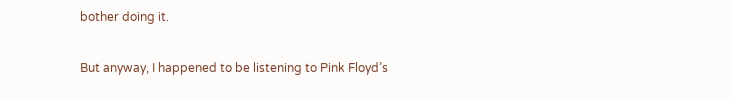bother doing it.

But anyway, I happened to be listening to Pink Floyd’s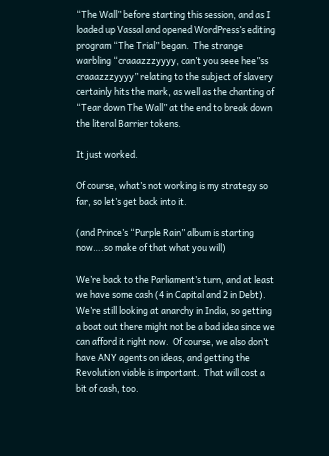“The Wall” before starting this session, and as I loaded up Vassal and opened WordPress’s editing program “The Trial” began.  The strange warbling “craaazzzyyyy, can’t you seee hee”ss craaazzzyyyy” relating to the subject of slavery certainly hits the mark, as well as the chanting of “Tear down The Wall” at the end to break down the literal Barrier tokens.

It just worked.

Of course, what’s not working is my strategy so far, so let’s get back into it.

(and Prince’s “Purple Rain” album is starting now….so make of that what you will)

We’re back to the Parliament’s turn, and at least we have some cash (4 in Capital and 2 in Debt).  We’re still looking at anarchy in India, so getting a boat out there might not be a bad idea since we can afford it right now.  Of course, we also don’t have ANY agents on ideas, and getting the Revolution viable is important.  That will cost a bit of cash, too.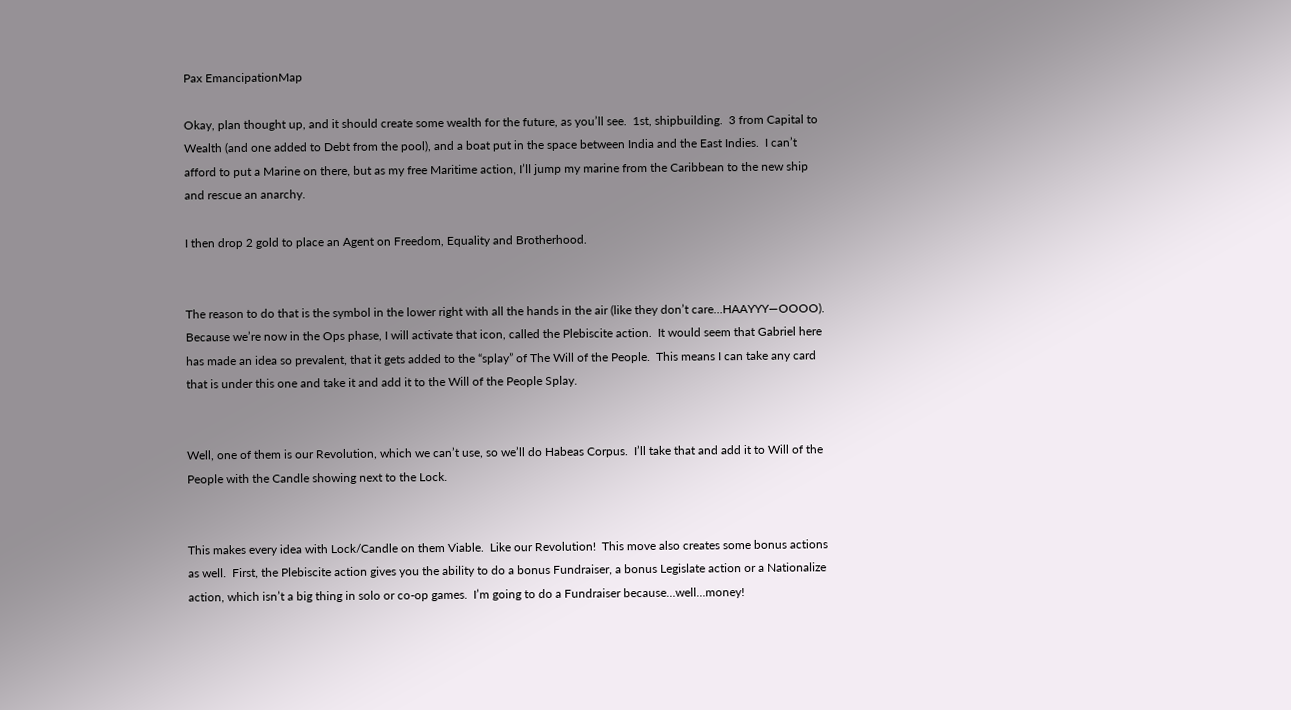Pax EmancipationMap

Okay, plan thought up, and it should create some wealth for the future, as you’ll see.  1st, shipbuilding.  3 from Capital to Wealth (and one added to Debt from the pool), and a boat put in the space between India and the East Indies.  I can’t afford to put a Marine on there, but as my free Maritime action, I’ll jump my marine from the Caribbean to the new ship and rescue an anarchy.

I then drop 2 gold to place an Agent on Freedom, Equality and Brotherhood.


The reason to do that is the symbol in the lower right with all the hands in the air (like they don’t care…HAAYYY—OOOO).  Because we’re now in the Ops phase, I will activate that icon, called the Plebiscite action.  It would seem that Gabriel here has made an idea so prevalent, that it gets added to the “splay” of The Will of the People.  This means I can take any card that is under this one and take it and add it to the Will of the People Splay.


Well, one of them is our Revolution, which we can’t use, so we’ll do Habeas Corpus.  I’ll take that and add it to Will of the People with the Candle showing next to the Lock.


This makes every idea with Lock/Candle on them Viable.  Like our Revolution!  This move also creates some bonus actions as well.  First, the Plebiscite action gives you the ability to do a bonus Fundraiser, a bonus Legislate action or a Nationalize action, which isn’t a big thing in solo or co-op games.  I’m going to do a Fundraiser because…well…money!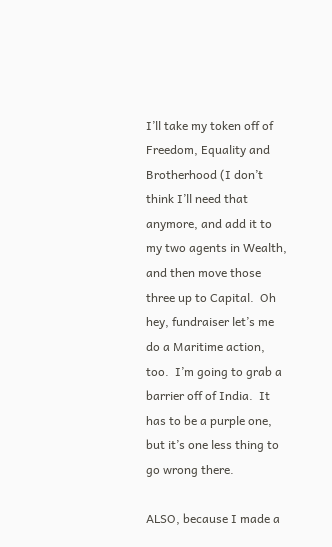I’ll take my token off of Freedom, Equality and Brotherhood (I don’t think I’ll need that anymore, and add it to my two agents in Wealth, and then move those three up to Capital.  Oh hey, fundraiser let’s me do a Maritime action, too.  I’m going to grab a barrier off of India.  It has to be a purple one, but it’s one less thing to go wrong there.

ALSO, because I made a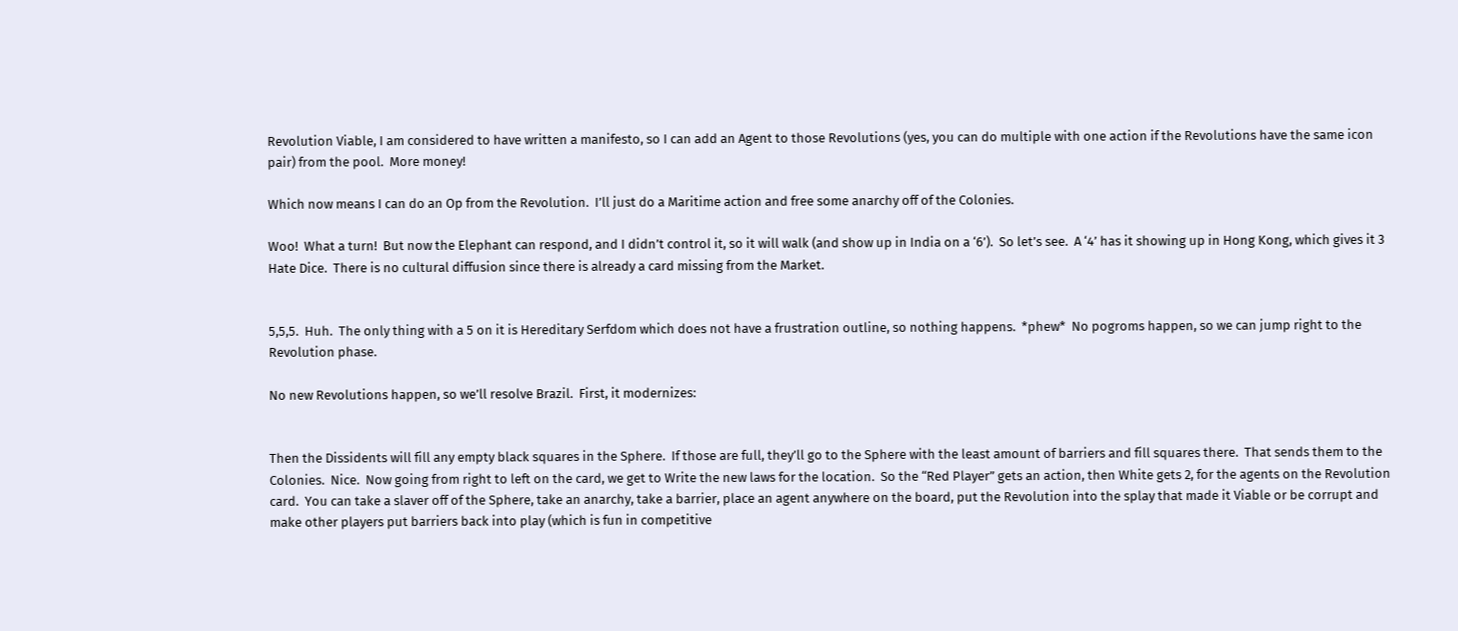Revolution Viable, I am considered to have written a manifesto, so I can add an Agent to those Revolutions (yes, you can do multiple with one action if the Revolutions have the same icon pair) from the pool.  More money!

Which now means I can do an Op from the Revolution.  I’ll just do a Maritime action and free some anarchy off of the Colonies.

Woo!  What a turn!  But now the Elephant can respond, and I didn’t control it, so it will walk (and show up in India on a ‘6’).  So let’s see.  A ‘4’ has it showing up in Hong Kong, which gives it 3 Hate Dice.  There is no cultural diffusion since there is already a card missing from the Market.


5,5,5.  Huh.  The only thing with a 5 on it is Hereditary Serfdom which does not have a frustration outline, so nothing happens.  *phew*  No pogroms happen, so we can jump right to the Revolution phase.

No new Revolutions happen, so we’ll resolve Brazil.  First, it modernizes:


Then the Dissidents will fill any empty black squares in the Sphere.  If those are full, they’ll go to the Sphere with the least amount of barriers and fill squares there.  That sends them to the Colonies.  Nice.  Now going from right to left on the card, we get to Write the new laws for the location.  So the “Red Player” gets an action, then White gets 2, for the agents on the Revolution card.  You can take a slaver off of the Sphere, take an anarchy, take a barrier, place an agent anywhere on the board, put the Revolution into the splay that made it Viable or be corrupt and make other players put barriers back into play (which is fun in competitive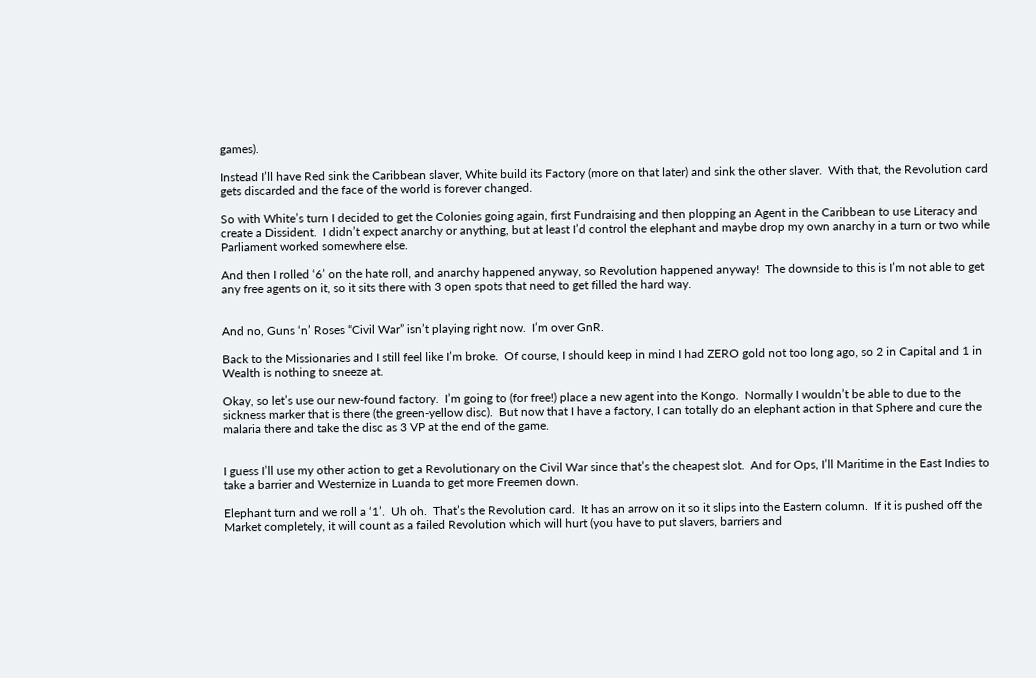games).

Instead I’ll have Red sink the Caribbean slaver, White build its Factory (more on that later) and sink the other slaver.  With that, the Revolution card gets discarded and the face of the world is forever changed.

So with White’s turn I decided to get the Colonies going again, first Fundraising and then plopping an Agent in the Caribbean to use Literacy and create a Dissident.  I didn’t expect anarchy or anything, but at least I’d control the elephant and maybe drop my own anarchy in a turn or two while Parliament worked somewhere else.

And then I rolled ‘6’ on the hate roll, and anarchy happened anyway, so Revolution happened anyway!  The downside to this is I’m not able to get any free agents on it, so it sits there with 3 open spots that need to get filled the hard way.


And no, Guns ‘n’ Roses “Civil War” isn’t playing right now.  I’m over GnR.

Back to the Missionaries and I still feel like I’m broke.  Of course, I should keep in mind I had ZERO gold not too long ago, so 2 in Capital and 1 in Wealth is nothing to sneeze at.

Okay, so let’s use our new-found factory.  I’m going to (for free!) place a new agent into the Kongo.  Normally I wouldn’t be able to due to the sickness marker that is there (the green-yellow disc).  But now that I have a factory, I can totally do an elephant action in that Sphere and cure the malaria there and take the disc as 3 VP at the end of the game.


I guess I’ll use my other action to get a Revolutionary on the Civil War since that’s the cheapest slot.  And for Ops, I’ll Maritime in the East Indies to take a barrier and Westernize in Luanda to get more Freemen down.

Elephant turn and we roll a ‘1’.  Uh oh.  That’s the Revolution card.  It has an arrow on it so it slips into the Eastern column.  If it is pushed off the Market completely, it will count as a failed Revolution which will hurt (you have to put slavers, barriers and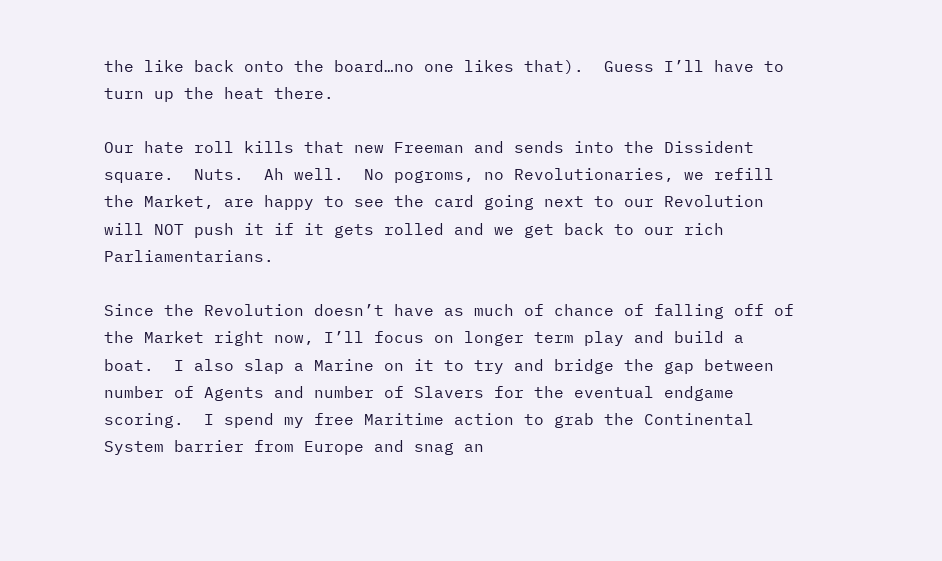the like back onto the board…no one likes that).  Guess I’ll have to turn up the heat there.

Our hate roll kills that new Freeman and sends into the Dissident square.  Nuts.  Ah well.  No pogroms, no Revolutionaries, we refill the Market, are happy to see the card going next to our Revolution will NOT push it if it gets rolled and we get back to our rich Parliamentarians.

Since the Revolution doesn’t have as much of chance of falling off of the Market right now, I’ll focus on longer term play and build a boat.  I also slap a Marine on it to try and bridge the gap between number of Agents and number of Slavers for the eventual endgame scoring.  I spend my free Maritime action to grab the Continental System barrier from Europe and snag an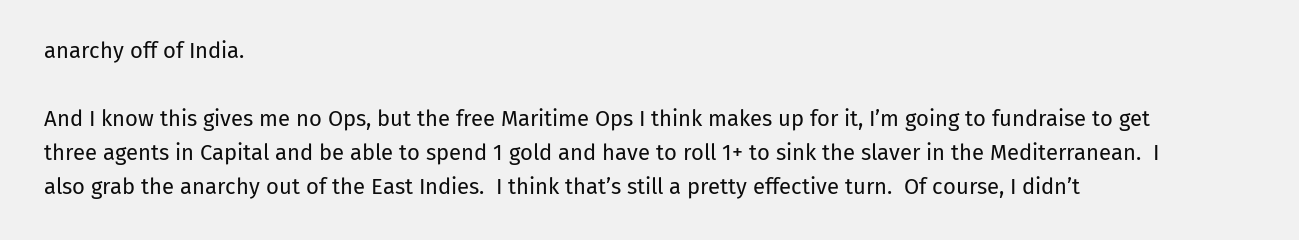anarchy off of India.

And I know this gives me no Ops, but the free Maritime Ops I think makes up for it, I’m going to fundraise to get three agents in Capital and be able to spend 1 gold and have to roll 1+ to sink the slaver in the Mediterranean.  I also grab the anarchy out of the East Indies.  I think that’s still a pretty effective turn.  Of course, I didn’t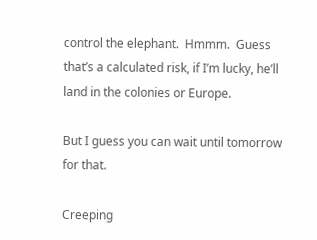control the elephant.  Hmmm.  Guess that’s a calculated risk, if I’m lucky, he’ll land in the colonies or Europe.

But I guess you can wait until tomorrow for that.

Creeping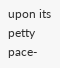upon its petty pace-